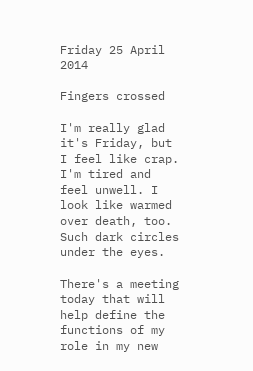Friday 25 April 2014

Fingers crossed

I'm really glad it's Friday, but I feel like crap. I'm tired and feel unwell. I look like warmed over death, too. Such dark circles under the eyes.

There's a meeting today that will help define the functions of my role in my new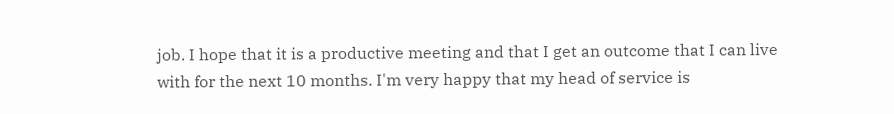job. I hope that it is a productive meeting and that I get an outcome that I can live with for the next 10 months. I'm very happy that my head of service is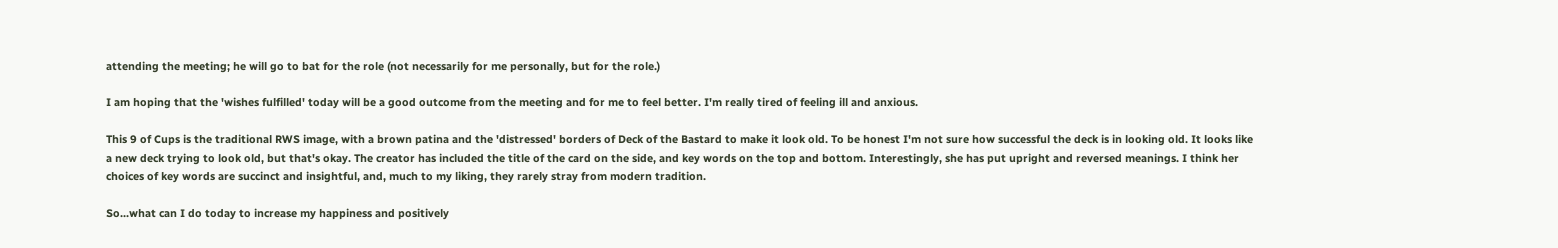attending the meeting; he will go to bat for the role (not necessarily for me personally, but for the role.)

I am hoping that the 'wishes fulfilled' today will be a good outcome from the meeting and for me to feel better. I'm really tired of feeling ill and anxious.

This 9 of Cups is the traditional RWS image, with a brown patina and the 'distressed' borders of Deck of the Bastard to make it look old. To be honest I'm not sure how successful the deck is in looking old. It looks like a new deck trying to look old, but that's okay. The creator has included the title of the card on the side, and key words on the top and bottom. Interestingly, she has put upright and reversed meanings. I think her choices of key words are succinct and insightful, and, much to my liking, they rarely stray from modern tradition.

So...what can I do today to increase my happiness and positively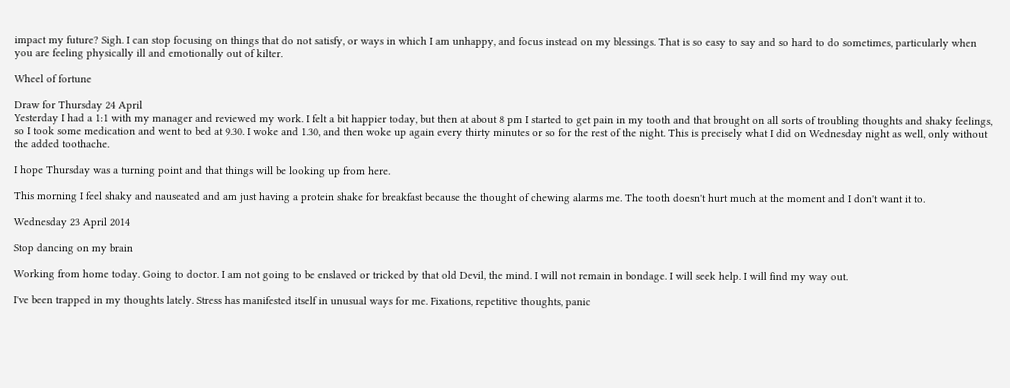impact my future? Sigh. I can stop focusing on things that do not satisfy, or ways in which I am unhappy, and focus instead on my blessings. That is so easy to say and so hard to do sometimes, particularly when you are feeling physically ill and emotionally out of kilter.

Wheel of fortune

Draw for Thursday 24 April
Yesterday I had a 1:1 with my manager and reviewed my work. I felt a bit happier today, but then at about 8 pm I started to get pain in my tooth and that brought on all sorts of troubling thoughts and shaky feelings, so I took some medication and went to bed at 9.30. I woke and 1.30, and then woke up again every thirty minutes or so for the rest of the night. This is precisely what I did on Wednesday night as well, only without the added toothache.

I hope Thursday was a turning point and that things will be looking up from here.

This morning I feel shaky and nauseated and am just having a protein shake for breakfast because the thought of chewing alarms me. The tooth doesn't hurt much at the moment and I don't want it to.

Wednesday 23 April 2014

Stop dancing on my brain

Working from home today. Going to doctor. I am not going to be enslaved or tricked by that old Devil, the mind. I will not remain in bondage. I will seek help. I will find my way out.

I've been trapped in my thoughts lately. Stress has manifested itself in unusual ways for me. Fixations, repetitive thoughts, panic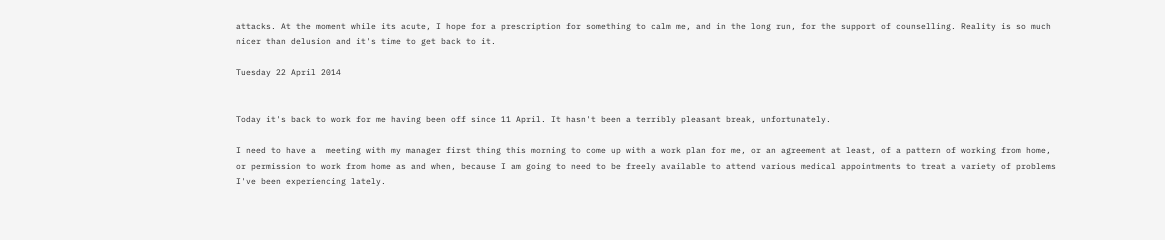attacks. At the moment while its acute, I hope for a prescription for something to calm me, and in the long run, for the support of counselling. Reality is so much nicer than delusion and it's time to get back to it.

Tuesday 22 April 2014


Today it's back to work for me having been off since 11 April. It hasn't been a terribly pleasant break, unfortunately.

I need to have a  meeting with my manager first thing this morning to come up with a work plan for me, or an agreement at least, of a pattern of working from home, or permission to work from home as and when, because I am going to need to be freely available to attend various medical appointments to treat a variety of problems I've been experiencing lately.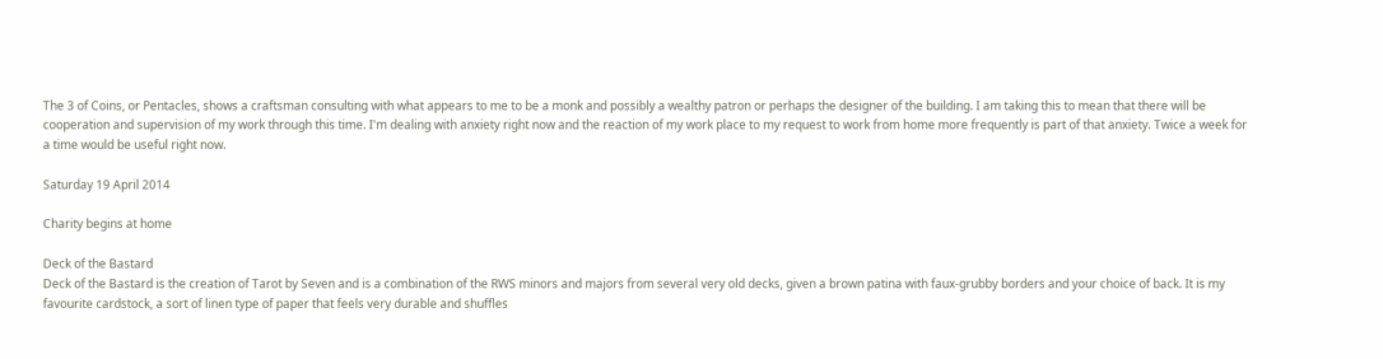The 3 of Coins, or Pentacles, shows a craftsman consulting with what appears to me to be a monk and possibly a wealthy patron or perhaps the designer of the building. I am taking this to mean that there will be cooperation and supervision of my work through this time. I'm dealing with anxiety right now and the reaction of my work place to my request to work from home more frequently is part of that anxiety. Twice a week for a time would be useful right now.

Saturday 19 April 2014

Charity begins at home

Deck of the Bastard
Deck of the Bastard is the creation of Tarot by Seven and is a combination of the RWS minors and majors from several very old decks, given a brown patina with faux-grubby borders and your choice of back. It is my favourite cardstock, a sort of linen type of paper that feels very durable and shuffles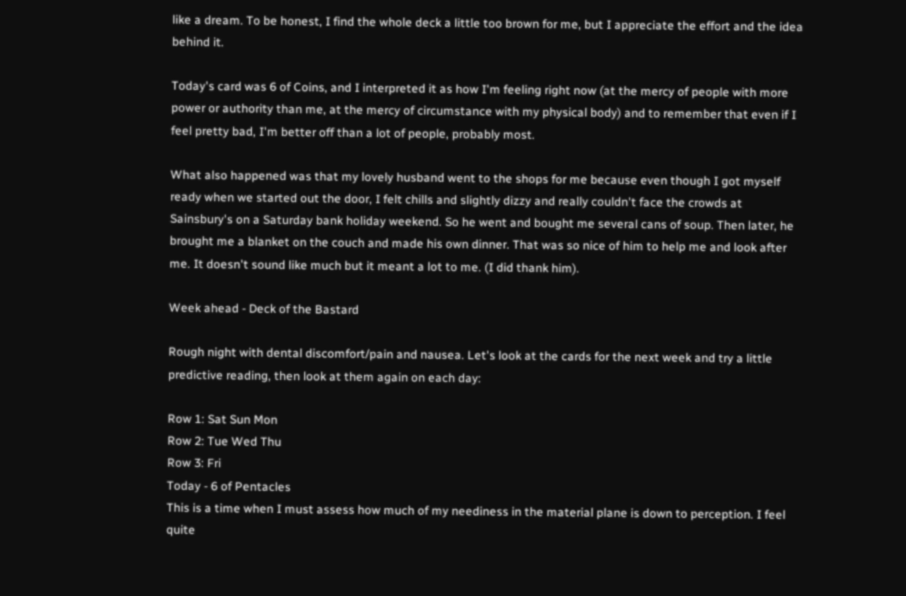like a dream. To be honest, I find the whole deck a little too brown for me, but I appreciate the effort and the idea behind it.

Today's card was 6 of Coins, and I interpreted it as how I'm feeling right now (at the mercy of people with more power or authority than me, at the mercy of circumstance with my physical body) and to remember that even if I feel pretty bad, I'm better off than a lot of people, probably most.

What also happened was that my lovely husband went to the shops for me because even though I got myself ready when we started out the door, I felt chills and slightly dizzy and really couldn't face the crowds at Sainsbury's on a Saturday bank holiday weekend. So he went and bought me several cans of soup. Then later, he brought me a blanket on the couch and made his own dinner. That was so nice of him to help me and look after me. It doesn't sound like much but it meant a lot to me. (I did thank him).

Week ahead - Deck of the Bastard

Rough night with dental discomfort/pain and nausea. Let's look at the cards for the next week and try a little predictive reading, then look at them again on each day:

Row 1: Sat Sun Mon
Row 2: Tue Wed Thu
Row 3: Fri
Today - 6 of Pentacles
This is a time when I must assess how much of my neediness in the material plane is down to perception. I feel quite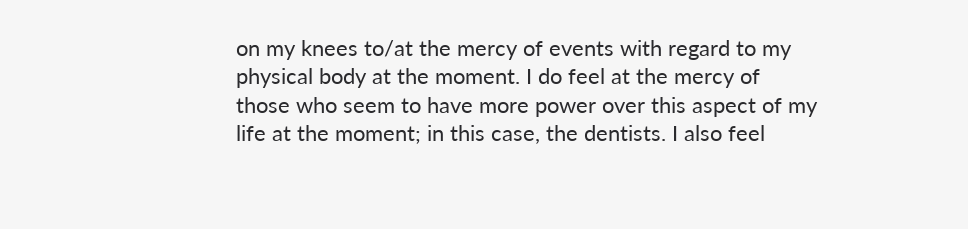on my knees to/at the mercy of events with regard to my physical body at the moment. I do feel at the mercy of those who seem to have more power over this aspect of my life at the moment; in this case, the dentists. I also feel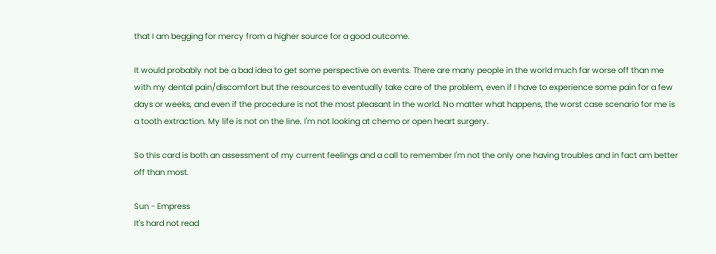that I am begging for mercy from a higher source for a good outcome.

It would probably not be a bad idea to get some perspective on events. There are many people in the world much far worse off than me with my dental pain/discomfort but the resources to eventually take care of the problem, even if I have to experience some pain for a few days or weeks, and even if the procedure is not the most pleasant in the world. No matter what happens, the worst case scenario for me is a tooth extraction. My life is not on the line. I'm not looking at chemo or open heart surgery.

So this card is both an assessment of my current feelings and a call to remember I'm not the only one having troubles and in fact am better off than most.

Sun - Empress
It's hard not read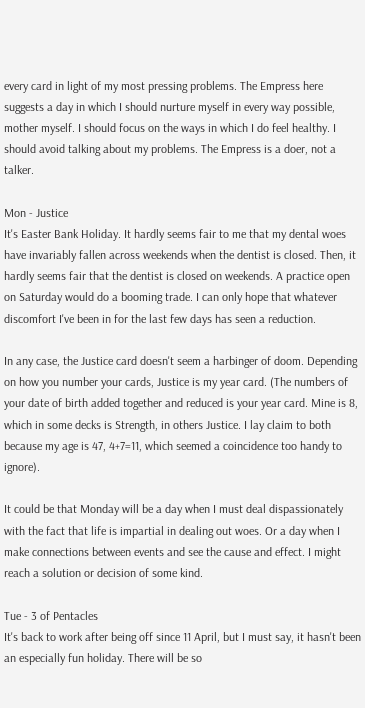every card in light of my most pressing problems. The Empress here suggests a day in which I should nurture myself in every way possible, mother myself. I should focus on the ways in which I do feel healthy. I should avoid talking about my problems. The Empress is a doer, not a talker.

Mon - Justice
It's Easter Bank Holiday. It hardly seems fair to me that my dental woes have invariably fallen across weekends when the dentist is closed. Then, it hardly seems fair that the dentist is closed on weekends. A practice open on Saturday would do a booming trade. I can only hope that whatever discomfort I've been in for the last few days has seen a reduction.

In any case, the Justice card doesn't seem a harbinger of doom. Depending on how you number your cards, Justice is my year card. (The numbers of your date of birth added together and reduced is your year card. Mine is 8, which in some decks is Strength, in others Justice. I lay claim to both because my age is 47, 4+7=11, which seemed a coincidence too handy to ignore).

It could be that Monday will be a day when I must deal dispassionately with the fact that life is impartial in dealing out woes. Or a day when I make connections between events and see the cause and effect. I might reach a solution or decision of some kind.

Tue - 3 of Pentacles
It's back to work after being off since 11 April, but I must say, it hasn't been an especially fun holiday. There will be so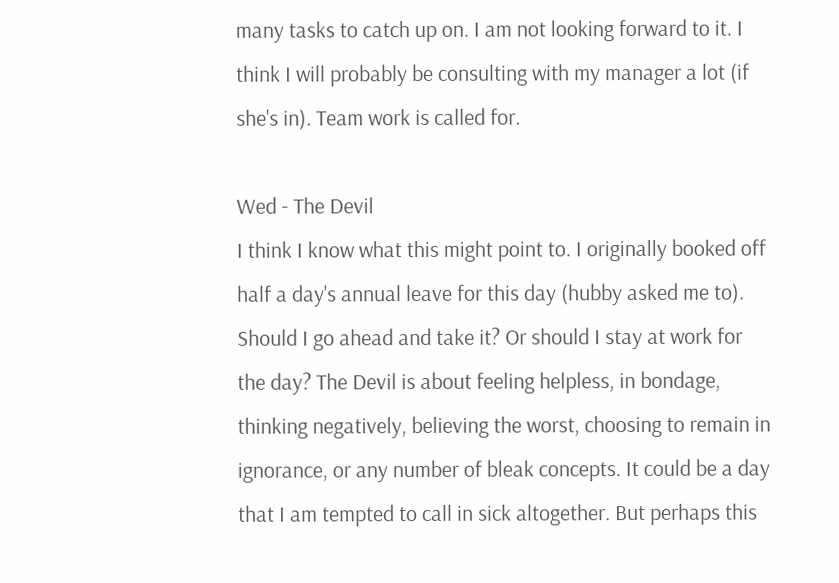many tasks to catch up on. I am not looking forward to it. I think I will probably be consulting with my manager a lot (if she's in). Team work is called for.

Wed - The Devil
I think I know what this might point to. I originally booked off half a day's annual leave for this day (hubby asked me to). Should I go ahead and take it? Or should I stay at work for the day? The Devil is about feeling helpless, in bondage, thinking negatively, believing the worst, choosing to remain in ignorance, or any number of bleak concepts. It could be a day that I am tempted to call in sick altogether. But perhaps this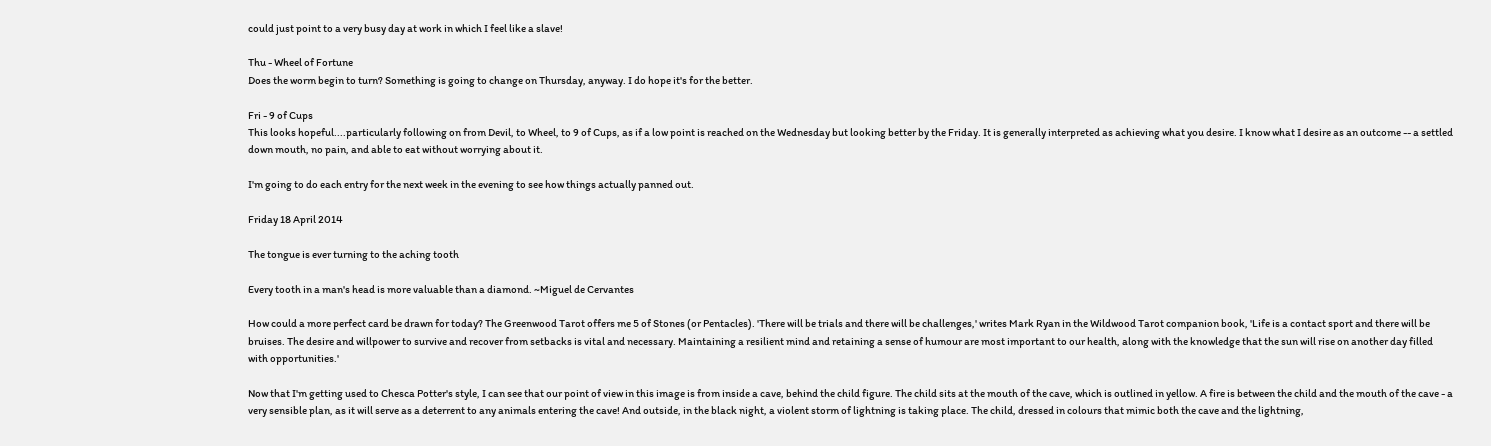could just point to a very busy day at work in which I feel like a slave!

Thu - Wheel of Fortune
Does the worm begin to turn? Something is going to change on Thursday, anyway. I do hope it's for the better.

Fri - 9 of Cups
This looks hopeful....particularly following on from Devil, to Wheel, to 9 of Cups, as if a low point is reached on the Wednesday but looking better by the Friday. It is generally interpreted as achieving what you desire. I know what I desire as an outcome -- a settled down mouth, no pain, and able to eat without worrying about it.

I'm going to do each entry for the next week in the evening to see how things actually panned out.

Friday 18 April 2014

The tongue is ever turning to the aching tooth

Every tooth in a man's head is more valuable than a diamond. ~Miguel de Cervantes

How could a more perfect card be drawn for today? The Greenwood Tarot offers me 5 of Stones (or Pentacles). 'There will be trials and there will be challenges,' writes Mark Ryan in the Wildwood Tarot companion book, 'Life is a contact sport and there will be bruises. The desire and willpower to survive and recover from setbacks is vital and necessary. Maintaining a resilient mind and retaining a sense of humour are most important to our health, along with the knowledge that the sun will rise on another day filled with opportunities.'

Now that I'm getting used to Chesca Potter's style, I can see that our point of view in this image is from inside a cave, behind the child figure. The child sits at the mouth of the cave, which is outlined in yellow. A fire is between the child and the mouth of the cave - a very sensible plan, as it will serve as a deterrent to any animals entering the cave! And outside, in the black night, a violent storm of lightning is taking place. The child, dressed in colours that mimic both the cave and the lightning,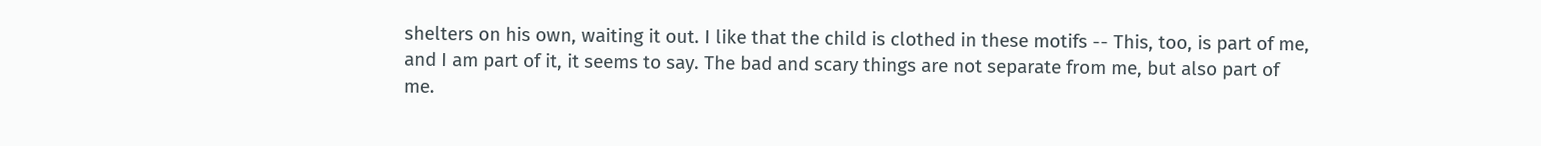shelters on his own, waiting it out. I like that the child is clothed in these motifs -- This, too, is part of me, and I am part of it, it seems to say. The bad and scary things are not separate from me, but also part of me.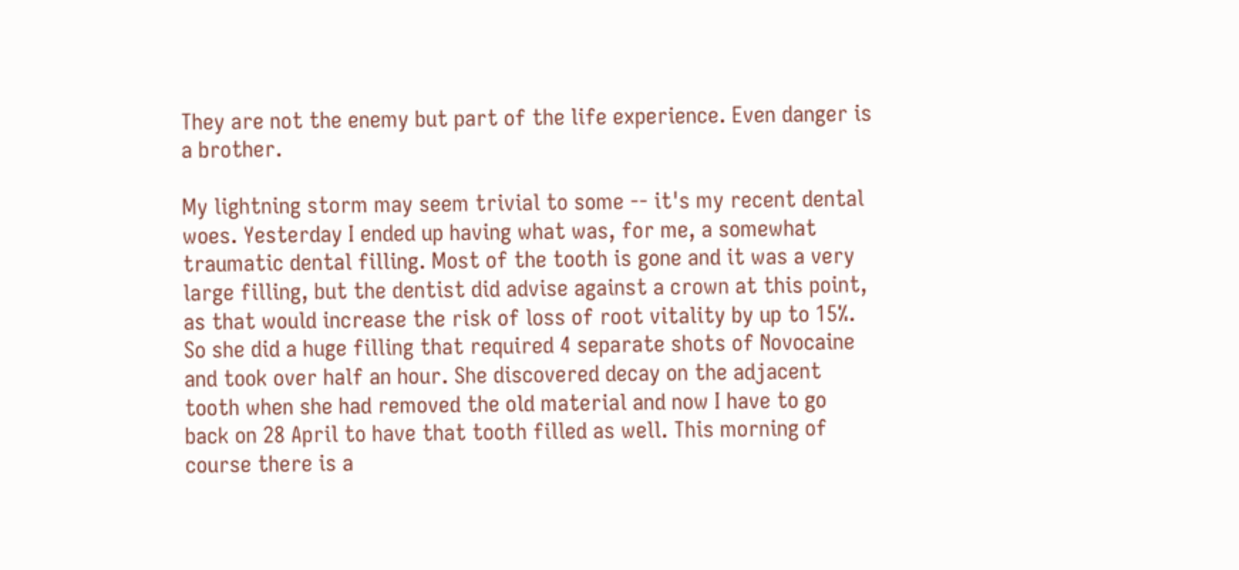They are not the enemy but part of the life experience. Even danger is a brother.

My lightning storm may seem trivial to some -- it's my recent dental woes. Yesterday I ended up having what was, for me, a somewhat traumatic dental filling. Most of the tooth is gone and it was a very large filling, but the dentist did advise against a crown at this point, as that would increase the risk of loss of root vitality by up to 15%. So she did a huge filling that required 4 separate shots of Novocaine and took over half an hour. She discovered decay on the adjacent tooth when she had removed the old material and now I have to go back on 28 April to have that tooth filled as well. This morning of course there is a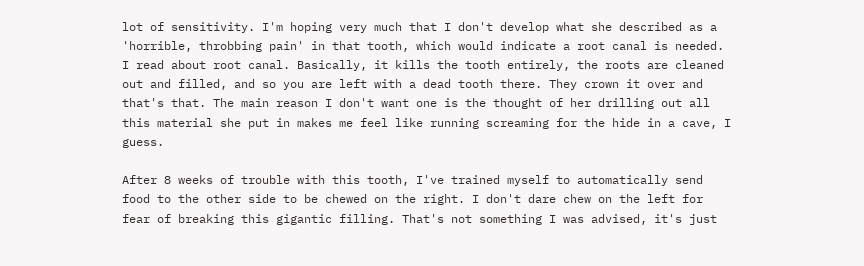lot of sensitivity. I'm hoping very much that I don't develop what she described as a 'horrible, throbbing pain' in that tooth, which would indicate a root canal is needed. I read about root canal. Basically, it kills the tooth entirely, the roots are cleaned out and filled, and so you are left with a dead tooth there. They crown it over and that's that. The main reason I don't want one is the thought of her drilling out all this material she put in makes me feel like running screaming for the hide in a cave, I guess.

After 8 weeks of trouble with this tooth, I've trained myself to automatically send food to the other side to be chewed on the right. I don't dare chew on the left for fear of breaking this gigantic filling. That's not something I was advised, it's just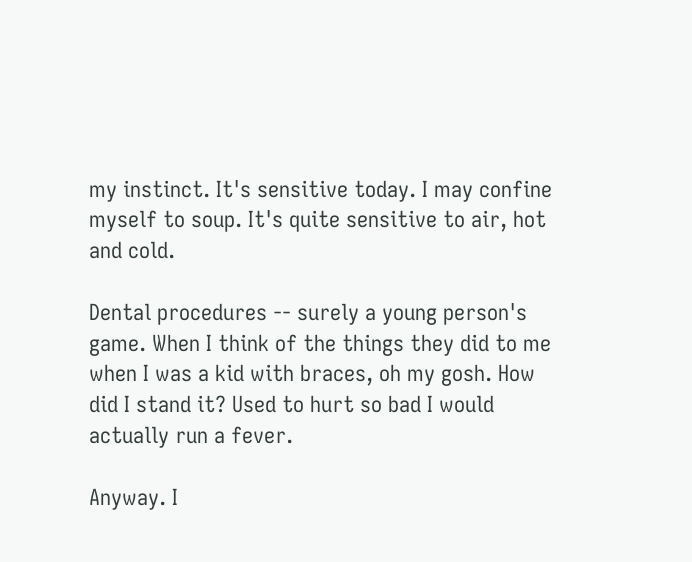my instinct. It's sensitive today. I may confine myself to soup. It's quite sensitive to air, hot and cold.

Dental procedures -- surely a young person's game. When I think of the things they did to me when I was a kid with braces, oh my gosh. How did I stand it? Used to hurt so bad I would actually run a fever.

Anyway. I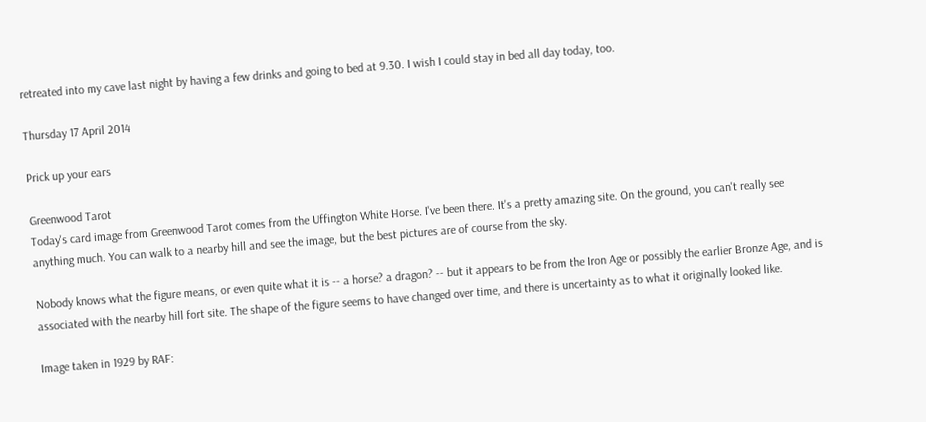retreated into my cave last night by having a few drinks and going to bed at 9.30. I wish I could stay in bed all day today, too.

Thursday 17 April 2014

Prick up your ears

Greenwood Tarot
Today's card image from Greenwood Tarot comes from the Uffington White Horse. I've been there. It's a pretty amazing site. On the ground, you can't really see anything much. You can walk to a nearby hill and see the image, but the best pictures are of course from the sky.

Nobody knows what the figure means, or even quite what it is -- a horse? a dragon? -- but it appears to be from the Iron Age or possibly the earlier Bronze Age, and is associated with the nearby hill fort site. The shape of the figure seems to have changed over time, and there is uncertainty as to what it originally looked like.

Image taken in 1929 by RAF: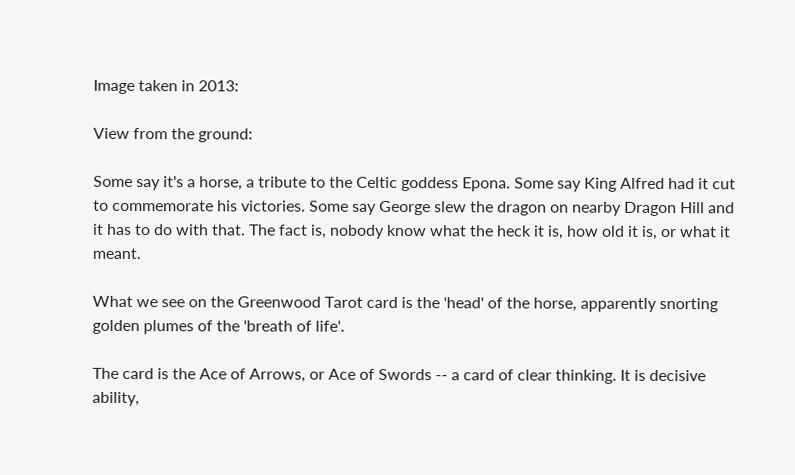Image taken in 2013:

View from the ground:

Some say it's a horse, a tribute to the Celtic goddess Epona. Some say King Alfred had it cut to commemorate his victories. Some say George slew the dragon on nearby Dragon Hill and it has to do with that. The fact is, nobody know what the heck it is, how old it is, or what it meant.

What we see on the Greenwood Tarot card is the 'head' of the horse, apparently snorting golden plumes of the 'breath of life'.

The card is the Ace of Arrows, or Ace of Swords -- a card of clear thinking. It is decisive ability,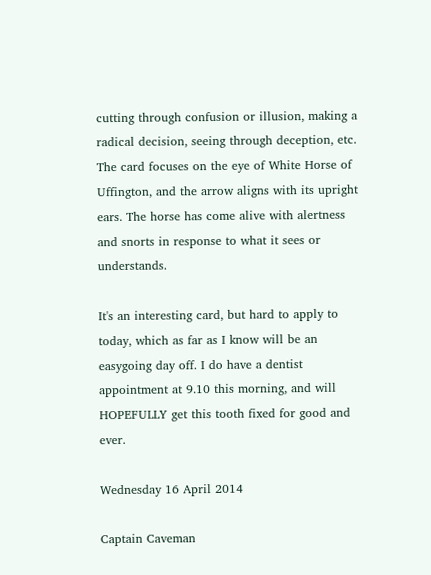cutting through confusion or illusion, making a radical decision, seeing through deception, etc. The card focuses on the eye of White Horse of Uffington, and the arrow aligns with its upright ears. The horse has come alive with alertness and snorts in response to what it sees or understands.

It's an interesting card, but hard to apply to today, which as far as I know will be an easygoing day off. I do have a dentist appointment at 9.10 this morning, and will HOPEFULLY get this tooth fixed for good and ever.

Wednesday 16 April 2014

Captain Caveman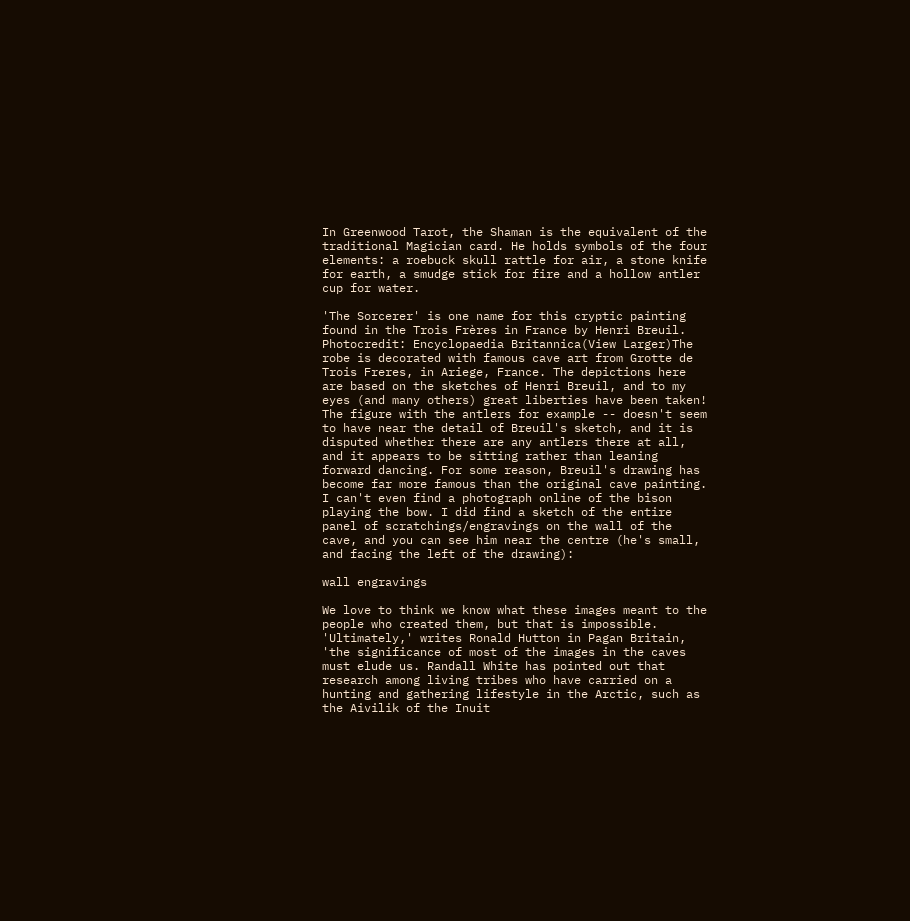In Greenwood Tarot, the Shaman is the equivalent of the traditional Magician card. He holds symbols of the four elements: a roebuck skull rattle for air, a stone knife for earth, a smudge stick for fire and a hollow antler cup for water.

'The Sorcerer' is one name for this cryptic painting found in the Trois Frères in France by Henri Breuil. Photocredit: Encyclopaedia Britannica(View Larger)The robe is decorated with famous cave art from Grotte de Trois Freres, in Ariege, France. The depictions here are based on the sketches of Henri Breuil, and to my eyes (and many others) great liberties have been taken! The figure with the antlers for example -- doesn't seem to have near the detail of Breuil's sketch, and it is disputed whether there are any antlers there at all, and it appears to be sitting rather than leaning forward dancing. For some reason, Breuil's drawing has become far more famous than the original cave painting. I can't even find a photograph online of the bison playing the bow. I did find a sketch of the entire panel of scratchings/engravings on the wall of the cave, and you can see him near the centre (he's small, and facing the left of the drawing):

wall engravings

We love to think we know what these images meant to the people who created them, but that is impossible. 'Ultimately,' writes Ronald Hutton in Pagan Britain, 'the significance of most of the images in the caves must elude us. Randall White has pointed out that research among living tribes who have carried on a hunting and gathering lifestyle in the Arctic, such as the Aivilik of the Inuit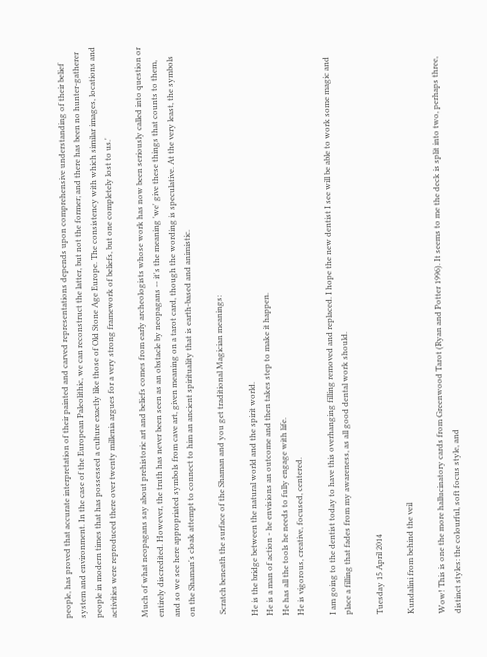people, has proved that accurate interpretation of their painted and carved representations depends upon comprehensive understanding of their belief system and environment. In the case of the European Paleolithic, we can reconstruct the latter, but not the former; and there has been no hunter-gatherer people in modern times that has possessed a culture exactly like those of Old Stone Age Europe. The consistency with which similar images, locations and activities were reproduced there over twenty millenia argues for a very strong framework of beliefs, but one completely lost to us.'

Much of what neopagans say about prehistoric art and beliefs comes from early archeologists whose work has now been seriously called into question or entirely discredited. However, the truth has never been seen as an obstacle by neopagans -- it's the meaning 'we' give these things that counts to them, and so we see here appropriated symbols from cave art, given meaning on a tarot card, though the wording is speculative. At the very least, the symbols on the Shaman's cloak attempt to connect to him an ancient spirituality that is earth-based and animistic.

 Scratch beneath the surface of the Shaman and you get traditional Magician meanings:

He is the bridge between the natural world and the spirit world.
He is a man of action - he envisions an outcome and then takes step to make it happen.
He has all the tools he needs to fully engage with life.
He is vigorous, creative, focused, centered.

I am going to the dentist today to have this overhanging filling removed and replaced. I hope the new dentist I see will be able to work some magic and place a filling that fades from my awareness, as all good dental work should.

Tuesday 15 April 2014

Kundalini from behind the veil

Wow! This is one the more hallucinatory cards from Greenwood Tarot (Ryan and Potter 1996). It seems to me the deck is split into two, perhaps three, distinct styles: the colourful, soft focus style, and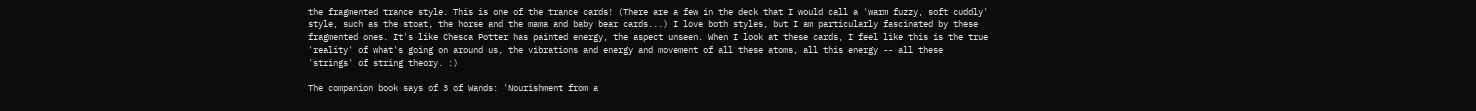the fragmented trance style. This is one of the trance cards! (There are a few in the deck that I would call a 'warm fuzzy, soft cuddly' style, such as the stoat, the horse and the mama and baby bear cards...) I love both styles, but I am particularly fascinated by these fragmented ones. It's like Chesca Potter has painted energy, the aspect unseen. When I look at these cards, I feel like this is the true 'reality' of what's going on around us, the vibrations and energy and movement of all these atoms, all this energy -- all these 'strings' of string theory. :)

The companion book says of 3 of Wands: 'Nourishment from a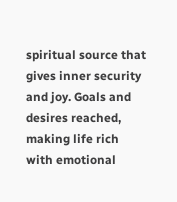spiritual source that gives inner security and joy. Goals and desires reached, making life rich with emotional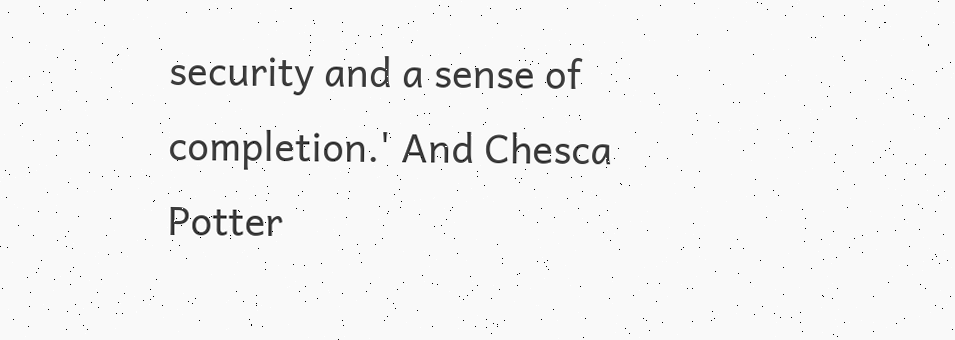security and a sense of completion.' And Chesca Potter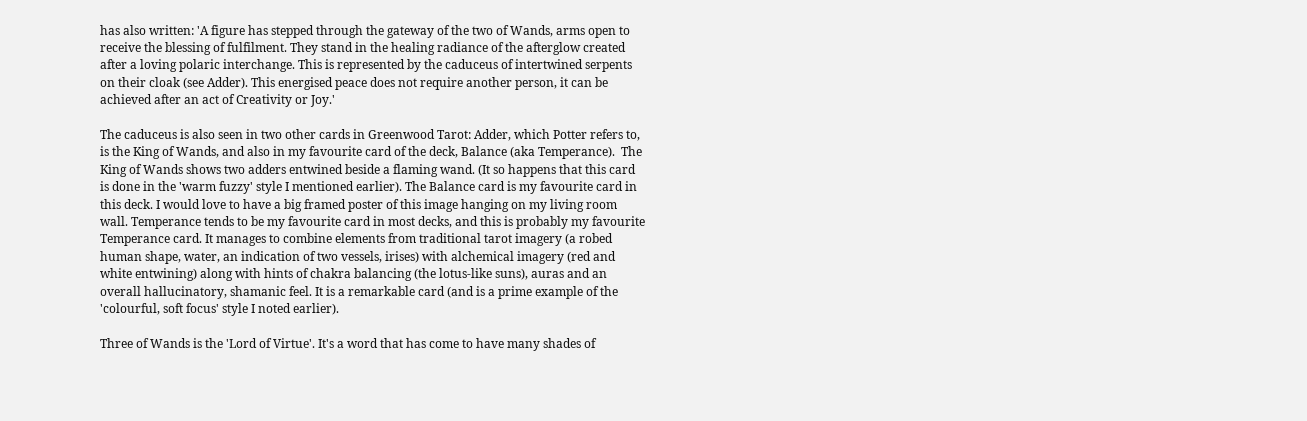has also written: 'A figure has stepped through the gateway of the two of Wands, arms open to receive the blessing of fulfilment. They stand in the healing radiance of the afterglow created after a loving polaric interchange. This is represented by the caduceus of intertwined serpents on their cloak (see Adder). This energised peace does not require another person, it can be achieved after an act of Creativity or Joy.'

The caduceus is also seen in two other cards in Greenwood Tarot: Adder, which Potter refers to, is the King of Wands, and also in my favourite card of the deck, Balance (aka Temperance).  The King of Wands shows two adders entwined beside a flaming wand. (It so happens that this card is done in the 'warm fuzzy' style I mentioned earlier). The Balance card is my favourite card in this deck. I would love to have a big framed poster of this image hanging on my living room wall. Temperance tends to be my favourite card in most decks, and this is probably my favourite Temperance card. It manages to combine elements from traditional tarot imagery (a robed human shape, water, an indication of two vessels, irises) with alchemical imagery (red and white entwining) along with hints of chakra balancing (the lotus-like suns), auras and an overall hallucinatory, shamanic feel. It is a remarkable card (and is a prime example of the 'colourful, soft focus' style I noted earlier).

Three of Wands is the 'Lord of Virtue'. It's a word that has come to have many shades of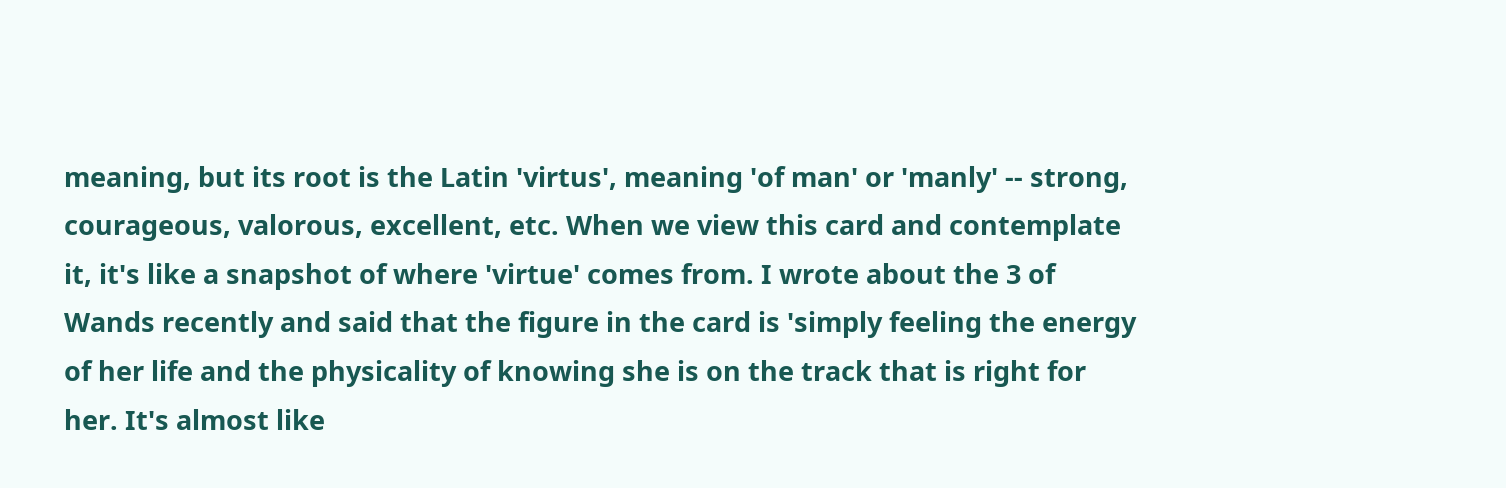meaning, but its root is the Latin 'virtus', meaning 'of man' or 'manly' -- strong, courageous, valorous, excellent, etc. When we view this card and contemplate it, it's like a snapshot of where 'virtue' comes from. I wrote about the 3 of Wands recently and said that the figure in the card is 'simply feeling the energy of her life and the physicality of knowing she is on the track that is right for her. It's almost like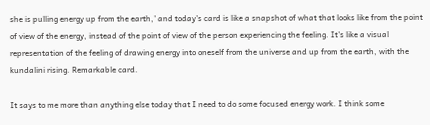she is pulling energy up from the earth,' and today's card is like a snapshot of what that looks like from the point of view of the energy, instead of the point of view of the person experiencing the feeling. It's like a visual representation of the feeling of drawing energy into oneself from the universe and up from the earth, with the kundalini rising. Remarkable card.

It says to me more than anything else today that I need to do some focused energy work. I think some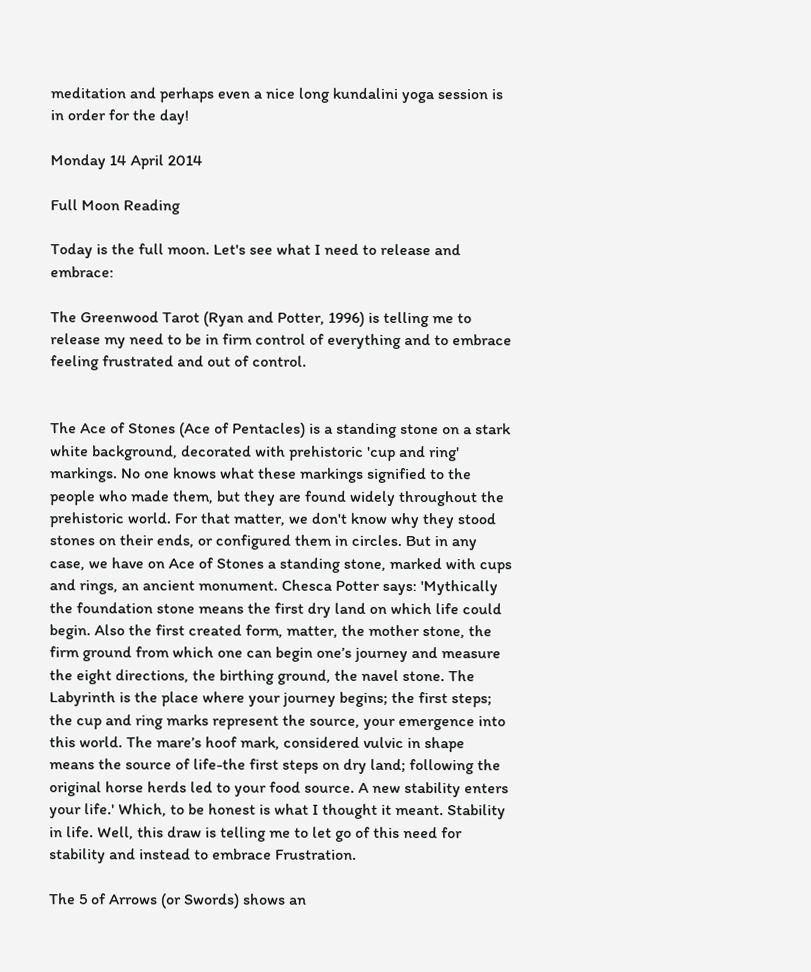meditation and perhaps even a nice long kundalini yoga session is in order for the day!

Monday 14 April 2014

Full Moon Reading

Today is the full moon. Let's see what I need to release and embrace:

The Greenwood Tarot (Ryan and Potter, 1996) is telling me to release my need to be in firm control of everything and to embrace feeling frustrated and out of control.


The Ace of Stones (Ace of Pentacles) is a standing stone on a stark white background, decorated with prehistoric 'cup and ring' markings. No one knows what these markings signified to the people who made them, but they are found widely throughout the prehistoric world. For that matter, we don't know why they stood stones on their ends, or configured them in circles. But in any case, we have on Ace of Stones a standing stone, marked with cups and rings, an ancient monument. Chesca Potter says: 'Mythically the foundation stone means the first dry land on which life could begin. Also the first created form, matter, the mother stone, the firm ground from which one can begin one’s journey and measure the eight directions, the birthing ground, the navel stone. The Labyrinth is the place where your journey begins; the first steps; the cup and ring marks represent the source, your emergence into this world. The mare’s hoof mark, considered vulvic in shape means the source of life-the first steps on dry land; following the original horse herds led to your food source. A new stability enters your life.' Which, to be honest is what I thought it meant. Stability in life. Well, this draw is telling me to let go of this need for stability and instead to embrace Frustration.

The 5 of Arrows (or Swords) shows an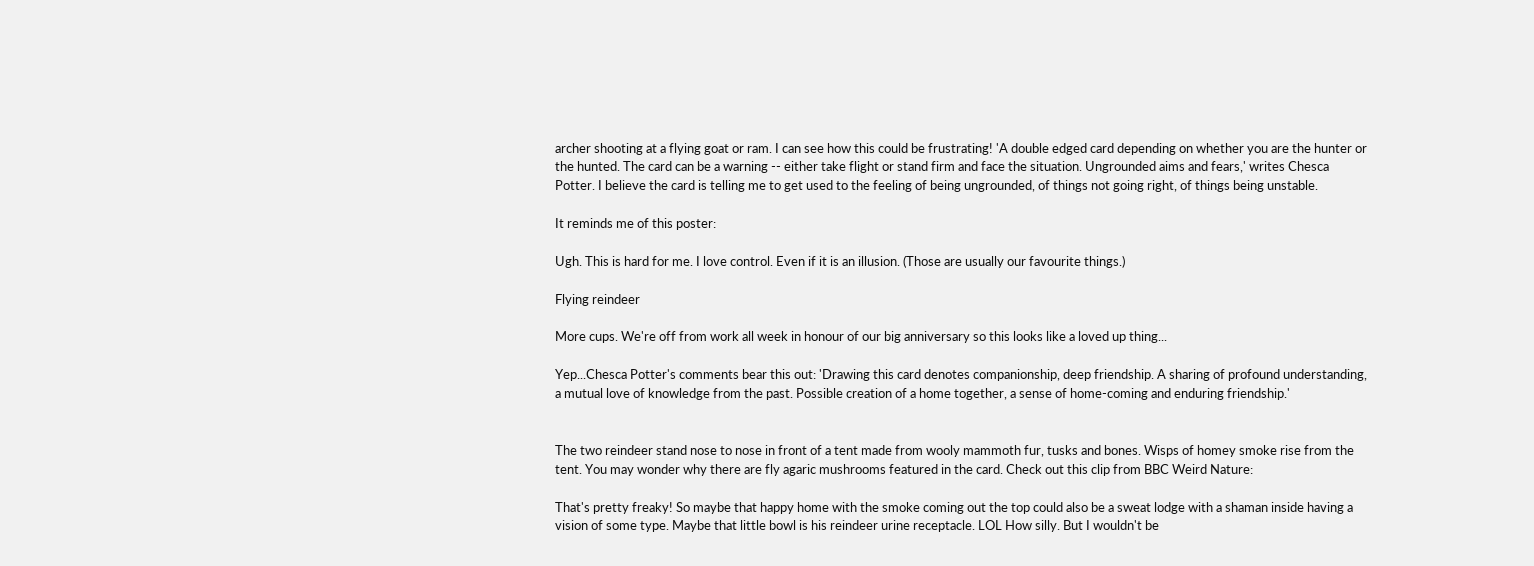archer shooting at a flying goat or ram. I can see how this could be frustrating! 'A double edged card depending on whether you are the hunter or the hunted. The card can be a warning -- either take flight or stand firm and face the situation. Ungrounded aims and fears,' writes Chesca Potter. I believe the card is telling me to get used to the feeling of being ungrounded, of things not going right, of things being unstable.

It reminds me of this poster:

Ugh. This is hard for me. I love control. Even if it is an illusion. (Those are usually our favourite things.)

Flying reindeer

More cups. We're off from work all week in honour of our big anniversary so this looks like a loved up thing...

Yep...Chesca Potter's comments bear this out: 'Drawing this card denotes companionship, deep friendship. A sharing of profound understanding, a mutual love of knowledge from the past. Possible creation of a home together, a sense of home-coming and enduring friendship.'


The two reindeer stand nose to nose in front of a tent made from wooly mammoth fur, tusks and bones. Wisps of homey smoke rise from the tent. You may wonder why there are fly agaric mushrooms featured in the card. Check out this clip from BBC Weird Nature:

That's pretty freaky! So maybe that happy home with the smoke coming out the top could also be a sweat lodge with a shaman inside having a vision of some type. Maybe that little bowl is his reindeer urine receptacle. LOL How silly. But I wouldn't be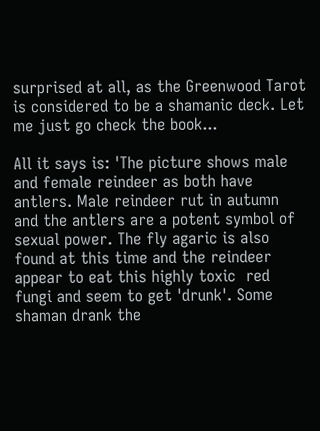surprised at all, as the Greenwood Tarot is considered to be a shamanic deck. Let me just go check the book...

All it says is: 'The picture shows male and female reindeer as both have antlers. Male reindeer rut in autumn and the antlers are a potent symbol of sexual power. The fly agaric is also found at this time and the reindeer appear to eat this highly toxic  red fungi and seem to get 'drunk'. Some shaman drank the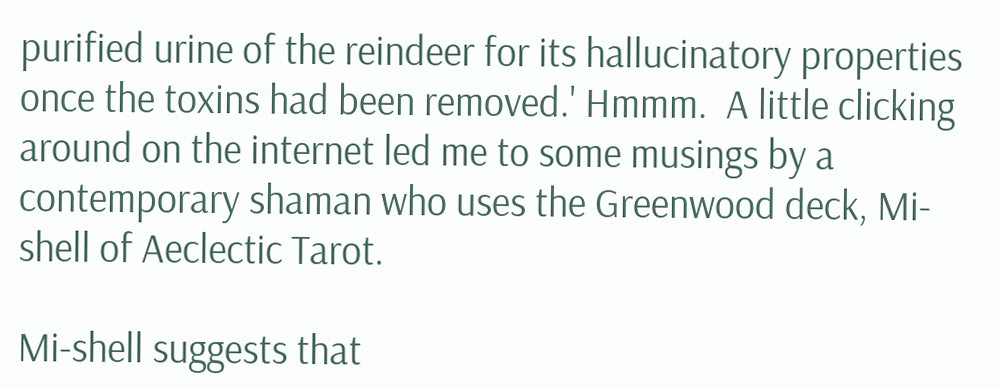purified urine of the reindeer for its hallucinatory properties once the toxins had been removed.' Hmmm.  A little clicking around on the internet led me to some musings by a contemporary shaman who uses the Greenwood deck, Mi-shell of Aeclectic Tarot.

Mi-shell suggests that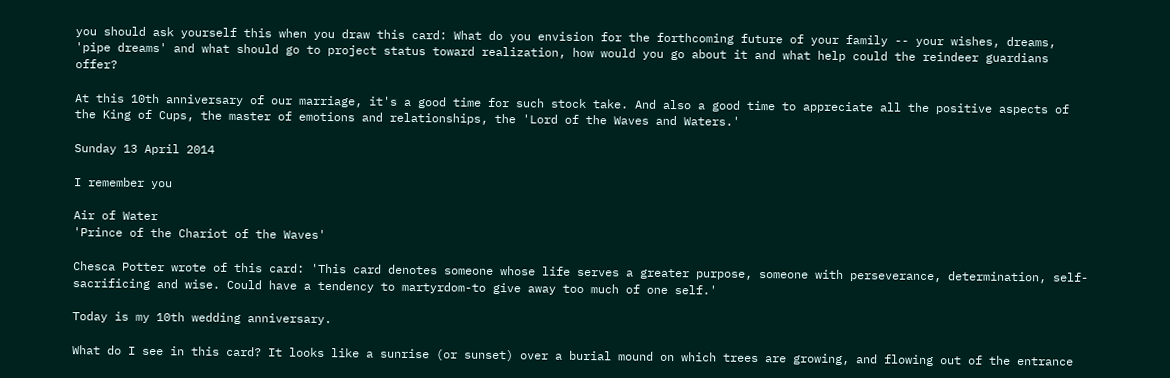you should ask yourself this when you draw this card: What do you envision for the forthcoming future of your family -- your wishes, dreams, 'pipe dreams' and what should go to project status toward realization, how would you go about it and what help could the reindeer guardians offer?

At this 10th anniversary of our marriage, it's a good time for such stock take. And also a good time to appreciate all the positive aspects of the King of Cups, the master of emotions and relationships, the 'Lord of the Waves and Waters.'

Sunday 13 April 2014

I remember you

Air of Water
'Prince of the Chariot of the Waves'

Chesca Potter wrote of this card: 'This card denotes someone whose life serves a greater purpose, someone with perseverance, determination, self-sacrificing and wise. Could have a tendency to martyrdom-to give away too much of one self.'

Today is my 10th wedding anniversary.

What do I see in this card? It looks like a sunrise (or sunset) over a burial mound on which trees are growing, and flowing out of the entrance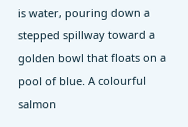is water, pouring down a stepped spillway toward a golden bowl that floats on a pool of blue. A colourful salmon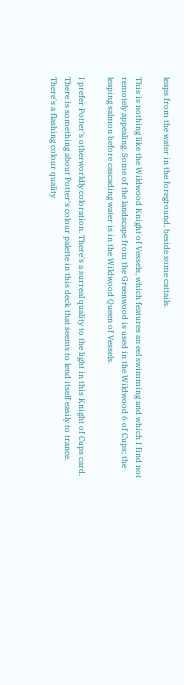leaps from the water in the foreground, beside some cattails.

This is nothing like the Wildwood Knight of Vessels, which features an eel swimming and which I find not remotely appealing. Some of the landscape from the Greenwood is used in the Wildwood 6 of Cups; the leaping salmon before cascading water is in the Wildwood Queen of Vessels.

I prefer Potter's otherworldly coloration. There's a surreal quality to the light in this Knight of Cups card. There is something about Potter's colour palette in this deck that seems to lend itself easily to trance. There's a flashing colour quality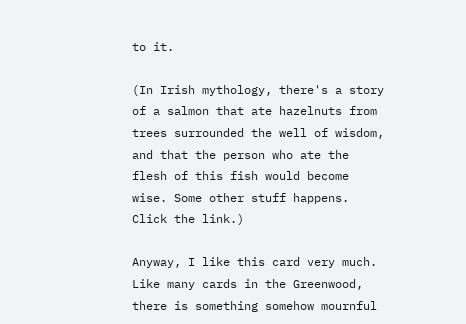to it.

(In Irish mythology, there's a story of a salmon that ate hazelnuts from trees surrounded the well of wisdom, and that the person who ate the flesh of this fish would become wise. Some other stuff happens. Click the link.)

Anyway, I like this card very much. Like many cards in the Greenwood, there is something somehow mournful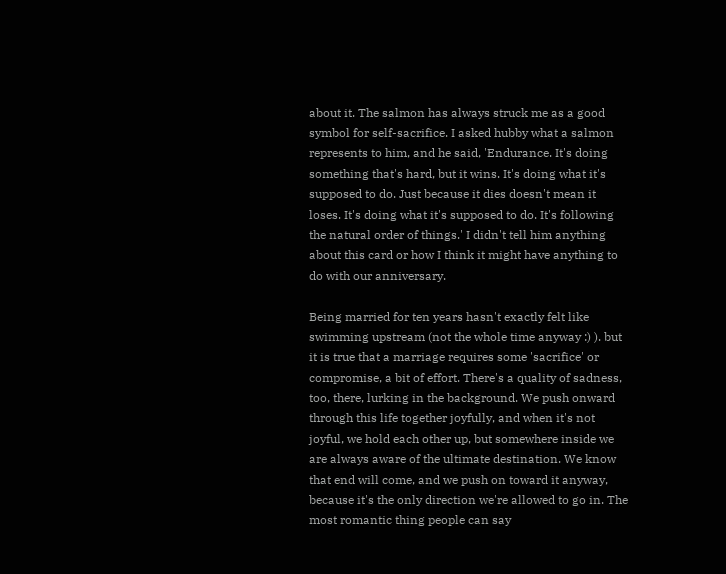about it. The salmon has always struck me as a good symbol for self-sacrifice. I asked hubby what a salmon represents to him, and he said, 'Endurance. It's doing something that's hard, but it wins. It's doing what it's supposed to do. Just because it dies doesn't mean it loses. It's doing what it's supposed to do. It's following the natural order of things.' I didn't tell him anything about this card or how I think it might have anything to do with our anniversary.

Being married for ten years hasn't exactly felt like swimming upstream (not the whole time anyway :) ). but it is true that a marriage requires some 'sacrifice' or compromise, a bit of effort. There's a quality of sadness, too, there, lurking in the background. We push onward through this life together joyfully, and when it's not joyful, we hold each other up, but somewhere inside we are always aware of the ultimate destination. We know that end will come, and we push on toward it anyway, because it's the only direction we're allowed to go in. The most romantic thing people can say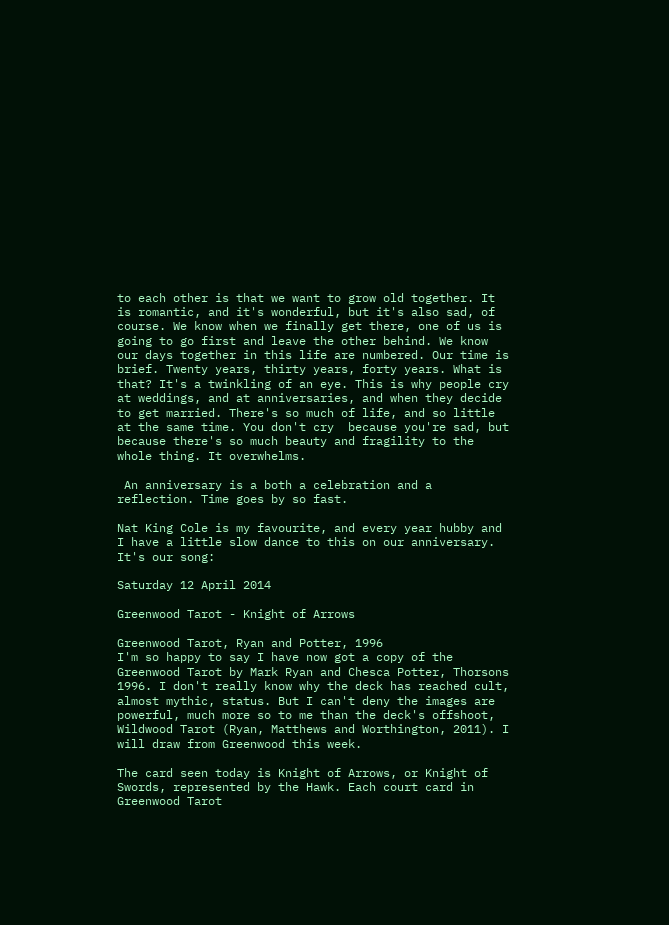to each other is that we want to grow old together. It is romantic, and it's wonderful, but it's also sad, of course. We know when we finally get there, one of us is going to go first and leave the other behind. We know our days together in this life are numbered. Our time is brief. Twenty years, thirty years, forty years. What is that? It's a twinkling of an eye. This is why people cry at weddings, and at anniversaries, and when they decide to get married. There's so much of life, and so little at the same time. You don't cry  because you're sad, but because there's so much beauty and fragility to the whole thing. It overwhelms.

 An anniversary is a both a celebration and a reflection. Time goes by so fast.

Nat King Cole is my favourite, and every year hubby and I have a little slow dance to this on our anniversary. It's our song:

Saturday 12 April 2014

Greenwood Tarot - Knight of Arrows

Greenwood Tarot, Ryan and Potter, 1996
I'm so happy to say I have now got a copy of the Greenwood Tarot by Mark Ryan and Chesca Potter, Thorsons 1996. I don't really know why the deck has reached cult, almost mythic, status. But I can't deny the images are powerful, much more so to me than the deck's offshoot, Wildwood Tarot (Ryan, Matthews and Worthington, 2011). I will draw from Greenwood this week.

The card seen today is Knight of Arrows, or Knight of Swords, represented by the Hawk. Each court card in Greenwood Tarot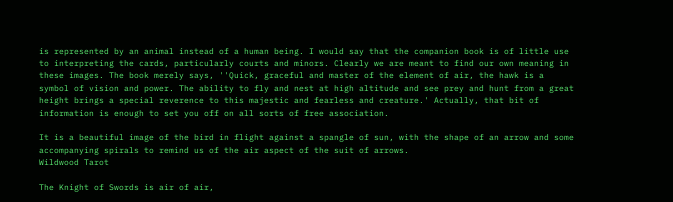is represented by an animal instead of a human being. I would say that the companion book is of little use to interpreting the cards, particularly courts and minors. Clearly we are meant to find our own meaning in these images. The book merely says, ''Quick, graceful and master of the element of air, the hawk is a symbol of vision and power. The ability to fly and nest at high altitude and see prey and hunt from a great height brings a special reverence to this majestic and fearless and creature.' Actually, that bit of information is enough to set you off on all sorts of free association.

It is a beautiful image of the bird in flight against a spangle of sun, with the shape of an arrow and some accompanying spirals to remind us of the air aspect of the suit of arrows.
Wildwood Tarot

The Knight of Swords is air of air,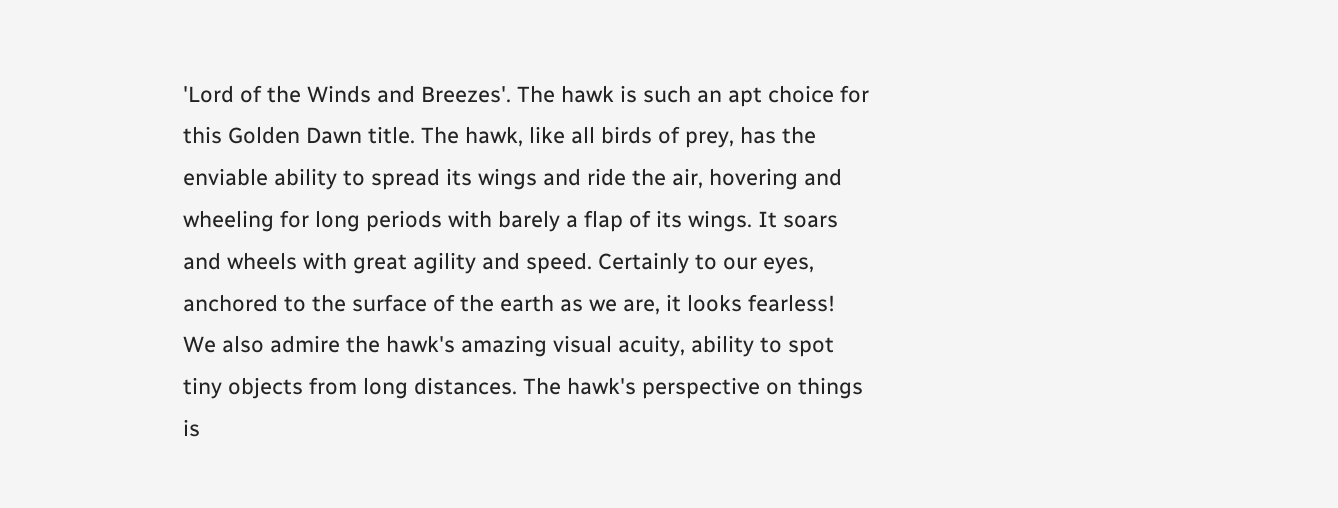'Lord of the Winds and Breezes'. The hawk is such an apt choice for this Golden Dawn title. The hawk, like all birds of prey, has the enviable ability to spread its wings and ride the air, hovering and wheeling for long periods with barely a flap of its wings. It soars and wheels with great agility and speed. Certainly to our eyes, anchored to the surface of the earth as we are, it looks fearless! We also admire the hawk's amazing visual acuity, ability to spot tiny objects from long distances. The hawk's perspective on things is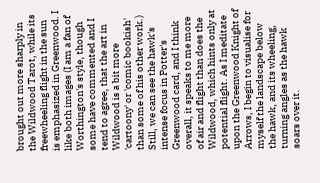brought out more sharply in the Wildwood Tarot, while its freewheeling flight in the sun is emphasized in Greenwood. I like both images (I am a fan of Worthington's style, though some have commented and I tend to agree, that the art in Wildwood is a bit more 'cartoony' or 'comic bookish' than some of his other work.) Still, we can see the hawk's intense focus in Potter's Greenwood card, and I think overall, it speaks to me more of air and flight than does the Wildwood, which hints only at potential flight. As I meditate upon the Greenwood Knight of Arrows, I begin to visualise for myself the landscape below the hawk, and its wheeling, turning angles as the hawk soars over it.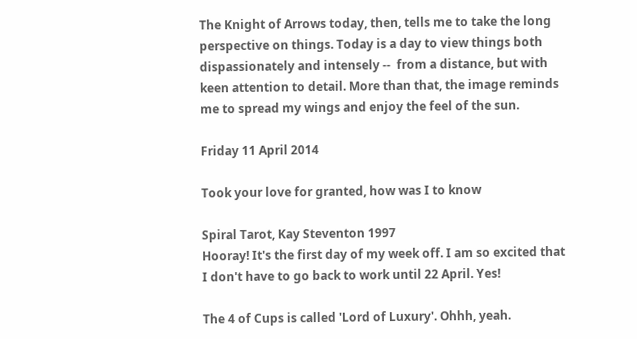The Knight of Arrows today, then, tells me to take the long perspective on things. Today is a day to view things both dispassionately and intensely --  from a distance, but with keen attention to detail. More than that, the image reminds me to spread my wings and enjoy the feel of the sun.

Friday 11 April 2014

Took your love for granted, how was I to know

Spiral Tarot, Kay Steventon 1997
Hooray! It's the first day of my week off. I am so excited that I don't have to go back to work until 22 April. Yes!

The 4 of Cups is called 'Lord of Luxury'. Ohhh, yeah.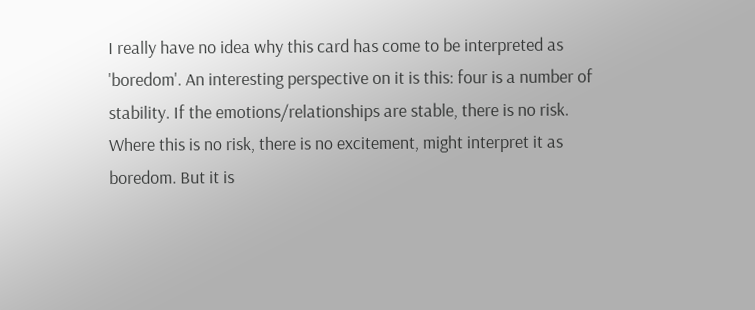I really have no idea why this card has come to be interpreted as 'boredom'. An interesting perspective on it is this: four is a number of stability. If the emotions/relationships are stable, there is no risk. Where this is no risk, there is no excitement, might interpret it as boredom. But it is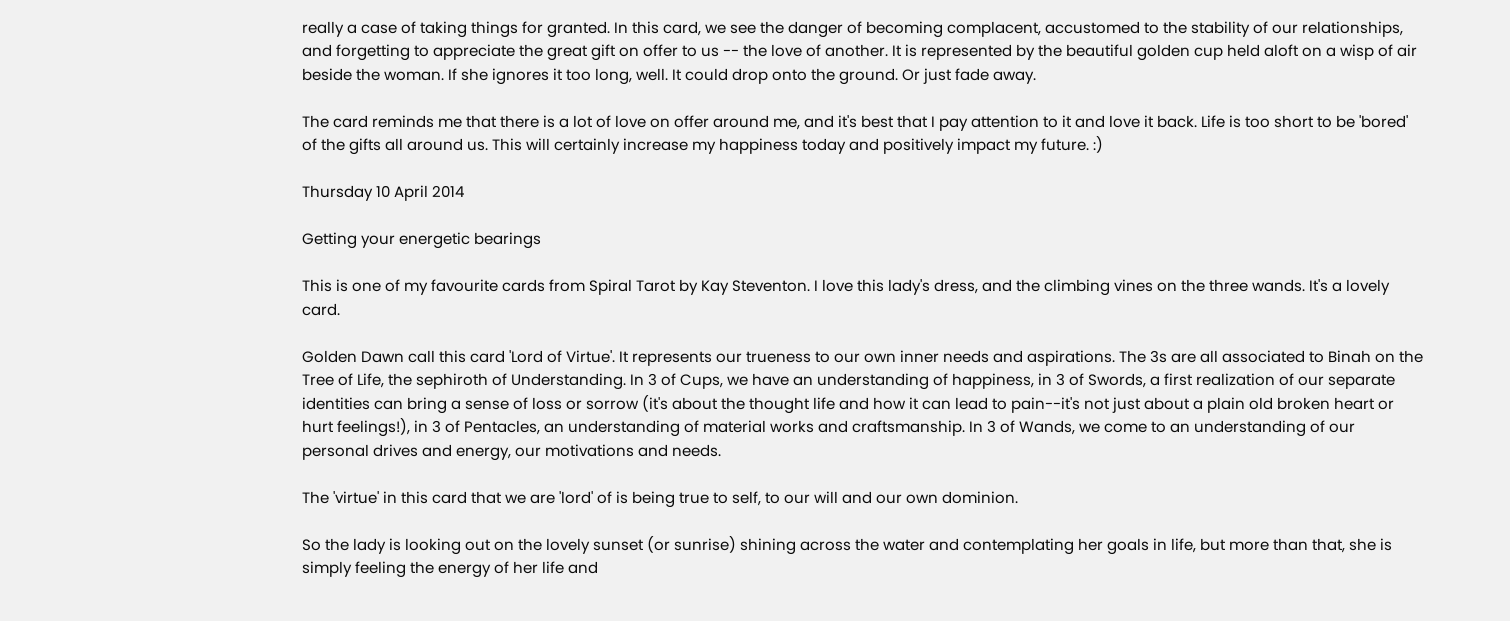really a case of taking things for granted. In this card, we see the danger of becoming complacent, accustomed to the stability of our relationships, and forgetting to appreciate the great gift on offer to us -- the love of another. It is represented by the beautiful golden cup held aloft on a wisp of air beside the woman. If she ignores it too long, well. It could drop onto the ground. Or just fade away.

The card reminds me that there is a lot of love on offer around me, and it's best that I pay attention to it and love it back. Life is too short to be 'bored' of the gifts all around us. This will certainly increase my happiness today and positively impact my future. :)

Thursday 10 April 2014

Getting your energetic bearings

This is one of my favourite cards from Spiral Tarot by Kay Steventon. I love this lady's dress, and the climbing vines on the three wands. It's a lovely card.

Golden Dawn call this card 'Lord of Virtue'. It represents our trueness to our own inner needs and aspirations. The 3s are all associated to Binah on the Tree of Life, the sephiroth of Understanding. In 3 of Cups, we have an understanding of happiness, in 3 of Swords, a first realization of our separate identities can bring a sense of loss or sorrow (it's about the thought life and how it can lead to pain--it's not just about a plain old broken heart or hurt feelings!), in 3 of Pentacles, an understanding of material works and craftsmanship. In 3 of Wands, we come to an understanding of our personal drives and energy, our motivations and needs.

The 'virtue' in this card that we are 'lord' of is being true to self, to our will and our own dominion.

So the lady is looking out on the lovely sunset (or sunrise) shining across the water and contemplating her goals in life, but more than that, she is simply feeling the energy of her life and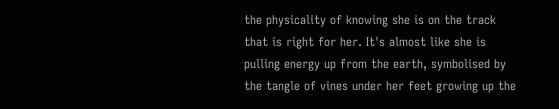the physicality of knowing she is on the track that is right for her. It's almost like she is pulling energy up from the earth, symbolised by the tangle of vines under her feet growing up the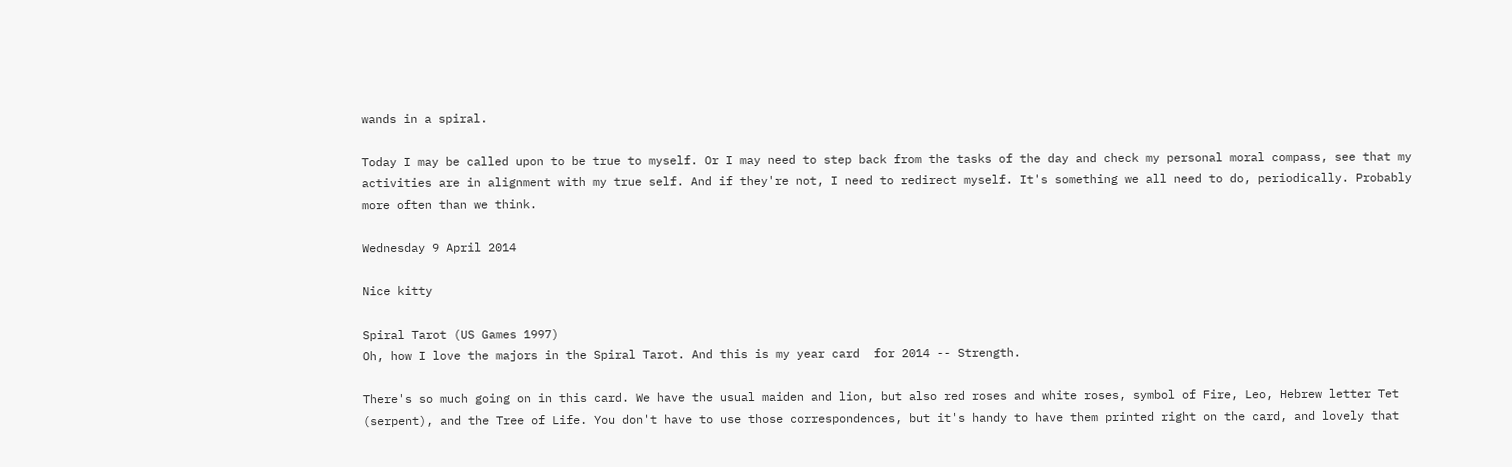wands in a spiral.

Today I may be called upon to be true to myself. Or I may need to step back from the tasks of the day and check my personal moral compass, see that my activities are in alignment with my true self. And if they're not, I need to redirect myself. It's something we all need to do, periodically. Probably more often than we think.

Wednesday 9 April 2014

Nice kitty

Spiral Tarot (US Games 1997)
Oh, how I love the majors in the Spiral Tarot. And this is my year card  for 2014 -- Strength.

There's so much going on in this card. We have the usual maiden and lion, but also red roses and white roses, symbol of Fire, Leo, Hebrew letter Tet (serpent), and the Tree of Life. You don't have to use those correspondences, but it's handy to have them printed right on the card, and lovely that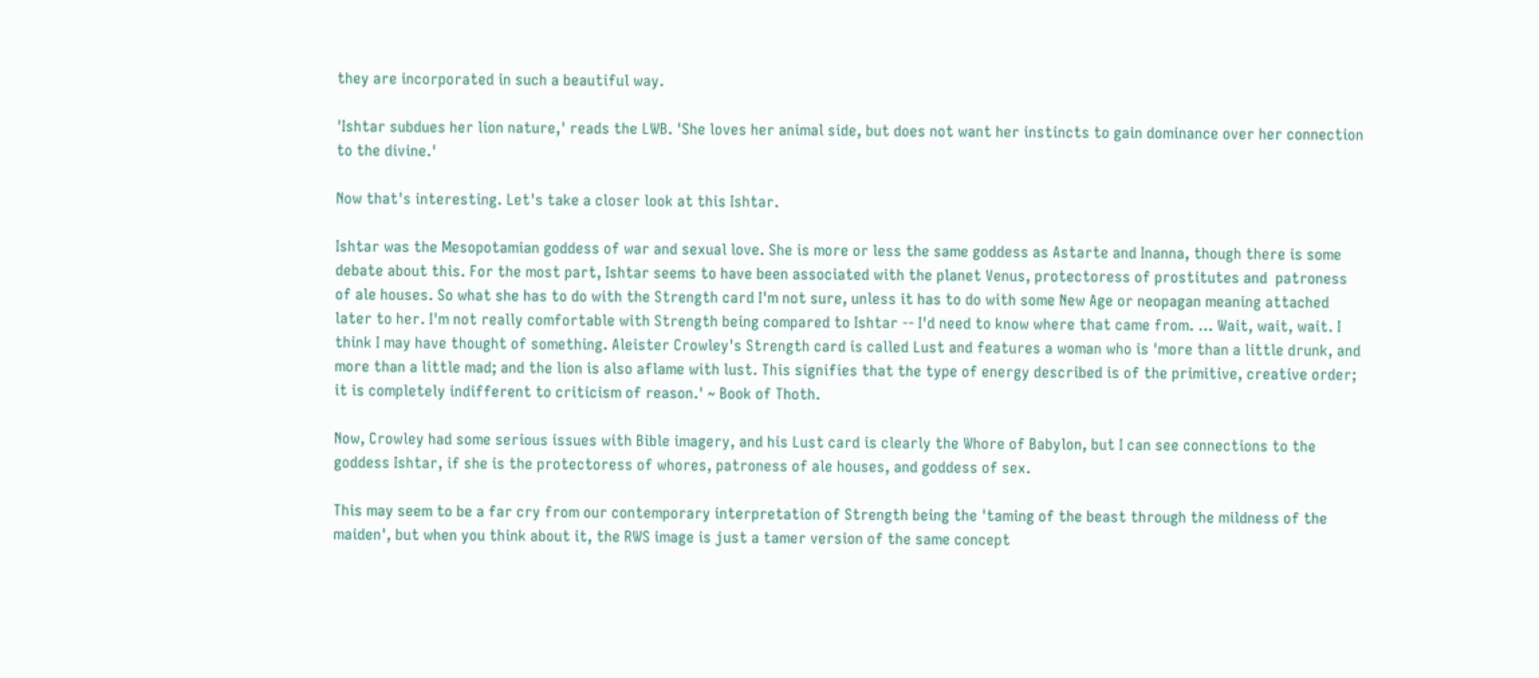they are incorporated in such a beautiful way.

'Ishtar subdues her lion nature,' reads the LWB. 'She loves her animal side, but does not want her instincts to gain dominance over her connection to the divine.'

Now that's interesting. Let's take a closer look at this Ishtar.

Ishtar was the Mesopotamian goddess of war and sexual love. She is more or less the same goddess as Astarte and Inanna, though there is some debate about this. For the most part, Ishtar seems to have been associated with the planet Venus, protectoress of prostitutes and  patroness of ale houses. So what she has to do with the Strength card I'm not sure, unless it has to do with some New Age or neopagan meaning attached later to her. I'm not really comfortable with Strength being compared to Ishtar -- I'd need to know where that came from. ... Wait, wait, wait. I think I may have thought of something. Aleister Crowley's Strength card is called Lust and features a woman who is 'more than a little drunk, and more than a little mad; and the lion is also aflame with lust. This signifies that the type of energy described is of the primitive, creative order; it is completely indifferent to criticism of reason.' ~ Book of Thoth.

Now, Crowley had some serious issues with Bible imagery, and his Lust card is clearly the Whore of Babylon, but I can see connections to the goddess Ishtar, if she is the protectoress of whores, patroness of ale houses, and goddess of sex.

This may seem to be a far cry from our contemporary interpretation of Strength being the 'taming of the beast through the mildness of the maiden', but when you think about it, the RWS image is just a tamer version of the same concept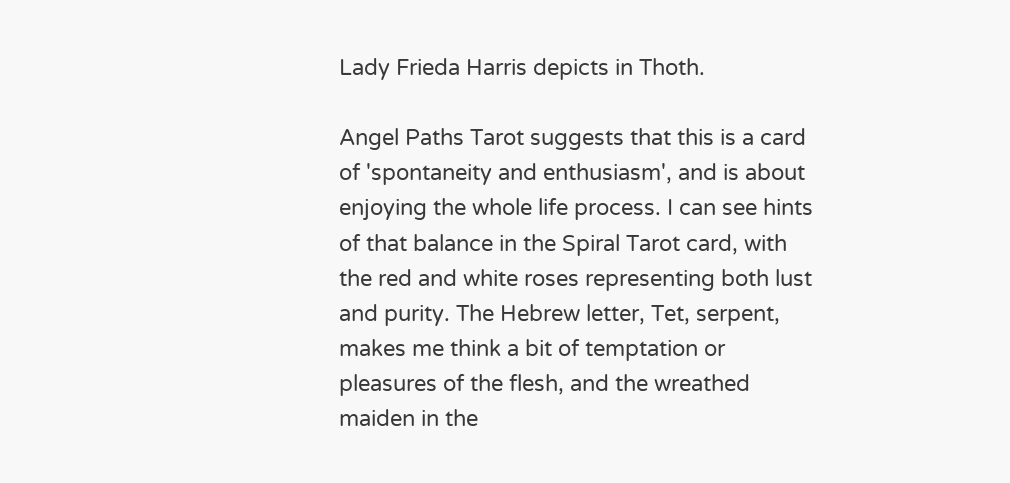Lady Frieda Harris depicts in Thoth.

Angel Paths Tarot suggests that this is a card of 'spontaneity and enthusiasm', and is about enjoying the whole life process. I can see hints of that balance in the Spiral Tarot card, with the red and white roses representing both lust and purity. The Hebrew letter, Tet, serpent, makes me think a bit of temptation or pleasures of the flesh, and the wreathed maiden in the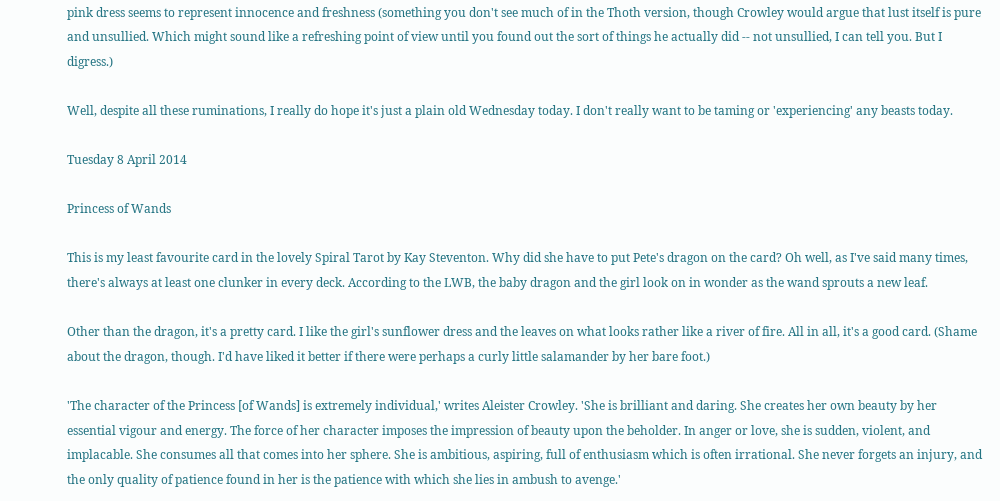pink dress seems to represent innocence and freshness (something you don't see much of in the Thoth version, though Crowley would argue that lust itself is pure and unsullied. Which might sound like a refreshing point of view until you found out the sort of things he actually did -- not unsullied, I can tell you. But I digress.)

Well, despite all these ruminations, I really do hope it's just a plain old Wednesday today. I don't really want to be taming or 'experiencing' any beasts today.

Tuesday 8 April 2014

Princess of Wands

This is my least favourite card in the lovely Spiral Tarot by Kay Steventon. Why did she have to put Pete's dragon on the card? Oh well, as I've said many times, there's always at least one clunker in every deck. According to the LWB, the baby dragon and the girl look on in wonder as the wand sprouts a new leaf.

Other than the dragon, it's a pretty card. I like the girl's sunflower dress and the leaves on what looks rather like a river of fire. All in all, it's a good card. (Shame about the dragon, though. I'd have liked it better if there were perhaps a curly little salamander by her bare foot.)

'The character of the Princess [of Wands] is extremely individual,' writes Aleister Crowley. 'She is brilliant and daring. She creates her own beauty by her essential vigour and energy. The force of her character imposes the impression of beauty upon the beholder. In anger or love, she is sudden, violent, and implacable. She consumes all that comes into her sphere. She is ambitious, aspiring, full of enthusiasm which is often irrational. She never forgets an injury, and the only quality of patience found in her is the patience with which she lies in ambush to avenge.'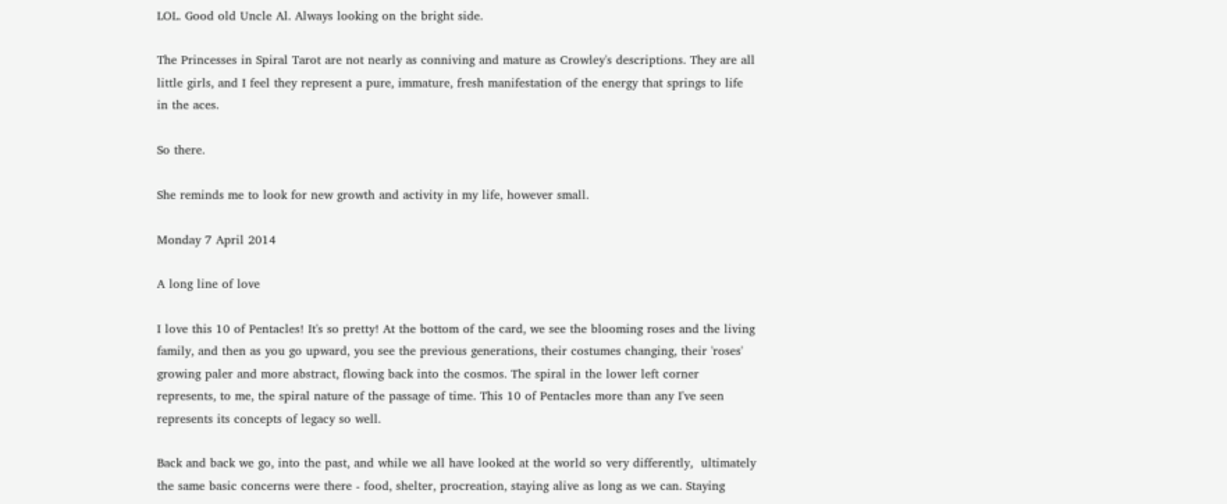LOL. Good old Uncle Al. Always looking on the bright side.

The Princesses in Spiral Tarot are not nearly as conniving and mature as Crowley's descriptions. They are all little girls, and I feel they represent a pure, immature, fresh manifestation of the energy that springs to life in the aces.

So there.

She reminds me to look for new growth and activity in my life, however small.

Monday 7 April 2014

A long line of love

I love this 10 of Pentacles! It's so pretty! At the bottom of the card, we see the blooming roses and the living family, and then as you go upward, you see the previous generations, their costumes changing, their 'roses' growing paler and more abstract, flowing back into the cosmos. The spiral in the lower left corner represents, to me, the spiral nature of the passage of time. This 10 of Pentacles more than any I've seen represents its concepts of legacy so well.

Back and back we go, into the past, and while we all have looked at the world so very differently,  ultimately the same basic concerns were there - food, shelter, procreation, staying alive as long as we can. Staying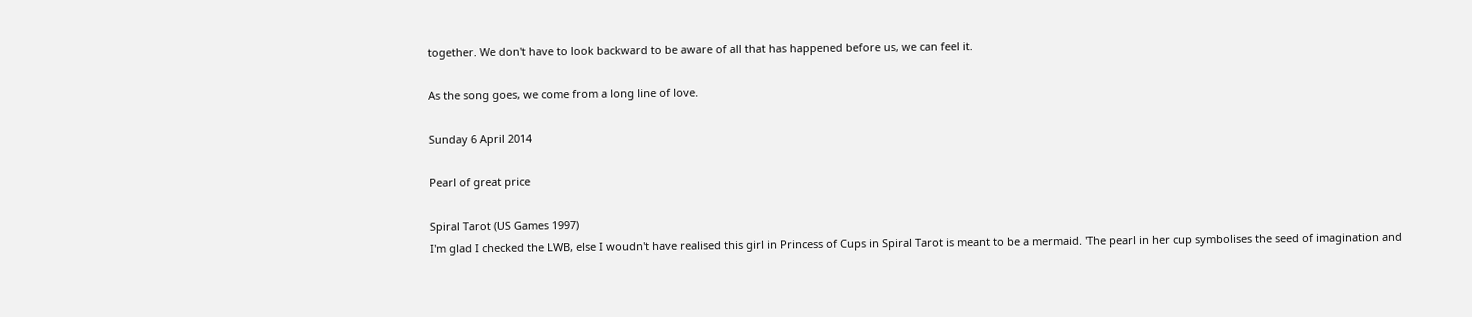together. We don't have to look backward to be aware of all that has happened before us, we can feel it.

As the song goes, we come from a long line of love.

Sunday 6 April 2014

Pearl of great price

Spiral Tarot (US Games 1997)
I'm glad I checked the LWB, else I woudn't have realised this girl in Princess of Cups in Spiral Tarot is meant to be a mermaid. 'The pearl in her cup symbolises the seed of imagination and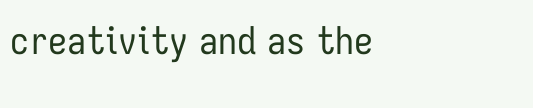creativity and as the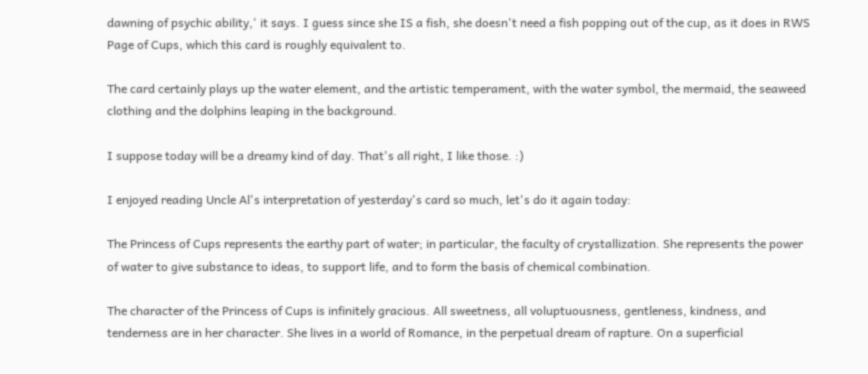dawning of psychic ability,' it says. I guess since she IS a fish, she doesn't need a fish popping out of the cup, as it does in RWS Page of Cups, which this card is roughly equivalent to.

The card certainly plays up the water element, and the artistic temperament, with the water symbol, the mermaid, the seaweed clothing and the dolphins leaping in the background.

I suppose today will be a dreamy kind of day. That's all right, I like those. :)

I enjoyed reading Uncle Al's interpretation of yesterday's card so much, let's do it again today:

The Princess of Cups represents the earthy part of water; in particular, the faculty of crystallization. She represents the power of water to give substance to ideas, to support life, and to form the basis of chemical combination.

The character of the Princess of Cups is infinitely gracious. All sweetness, all voluptuousness, gentleness, kindness, and tenderness are in her character. She lives in a world of Romance, in the perpetual dream of rapture. On a superficial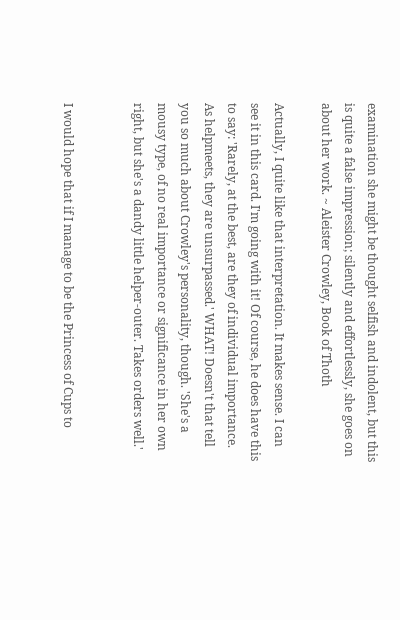examination she might be thought selfish and indolent, but this is quite a false impression; silently and effortlessly, she goes on about her work. ~ Aleister Crowley, Book of Thoth

Actually, I quite like that interpretation. It makes sense. I can see it in this card. I'm going with it! Of course, he does have this to say: 'Rarely, at the best, are they of individual importance. As helpmeets, they are unsurpassed.' WHAT! Doesn't that tell you so much about Crowley's personality, though. 'She's a mousy type, of no real importance or significance in her own right, but she's a dandy little helper-outer. Takes orders well.'


I would hope that if I manage to be the Princess of Cups to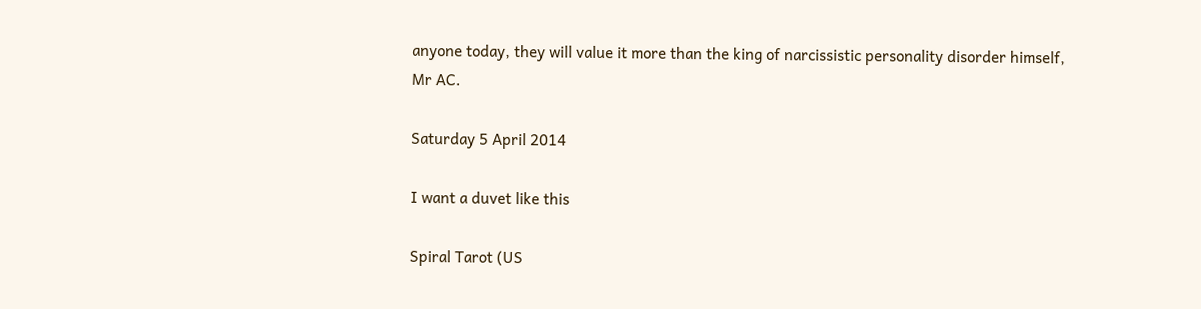anyone today, they will value it more than the king of narcissistic personality disorder himself, Mr AC.

Saturday 5 April 2014

I want a duvet like this

Spiral Tarot (US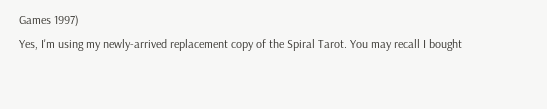Games 1997)
Yes, I'm using my newly-arrived replacement copy of the Spiral Tarot. You may recall I bought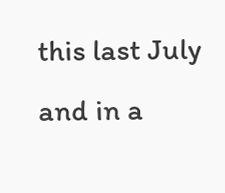this last July and in a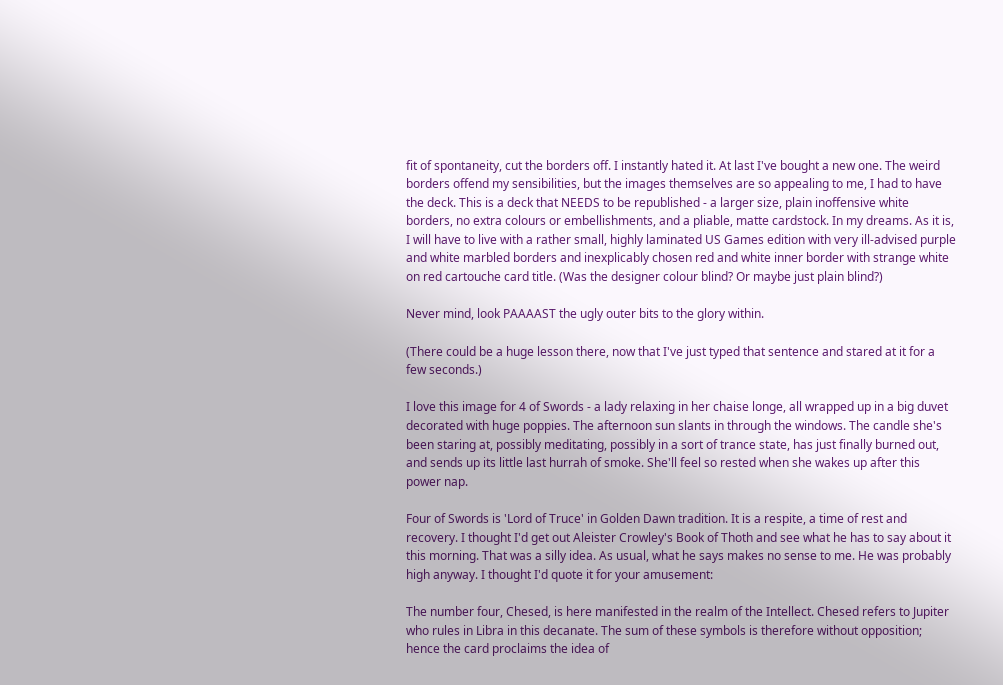fit of spontaneity, cut the borders off. I instantly hated it. At last I've bought a new one. The weird borders offend my sensibilities, but the images themselves are so appealing to me, I had to have the deck. This is a deck that NEEDS to be republished - a larger size, plain inoffensive white borders, no extra colours or embellishments, and a pliable, matte cardstock. In my dreams. As it is, I will have to live with a rather small, highly laminated US Games edition with very ill-advised purple and white marbled borders and inexplicably chosen red and white inner border with strange white on red cartouche card title. (Was the designer colour blind? Or maybe just plain blind?)

Never mind, look PAAAAST the ugly outer bits to the glory within.

(There could be a huge lesson there, now that I've just typed that sentence and stared at it for a few seconds.)

I love this image for 4 of Swords - a lady relaxing in her chaise longe, all wrapped up in a big duvet decorated with huge poppies. The afternoon sun slants in through the windows. The candle she's been staring at, possibly meditating, possibly in a sort of trance state, has just finally burned out, and sends up its little last hurrah of smoke. She'll feel so rested when she wakes up after this power nap.

Four of Swords is 'Lord of Truce' in Golden Dawn tradition. It is a respite, a time of rest and recovery. I thought I'd get out Aleister Crowley's Book of Thoth and see what he has to say about it this morning. That was a silly idea. As usual, what he says makes no sense to me. He was probably high anyway. I thought I'd quote it for your amusement:

The number four, Chesed, is here manifested in the realm of the Intellect. Chesed refers to Jupiter who rules in Libra in this decanate. The sum of these symbols is therefore without opposition; hence the card proclaims the idea of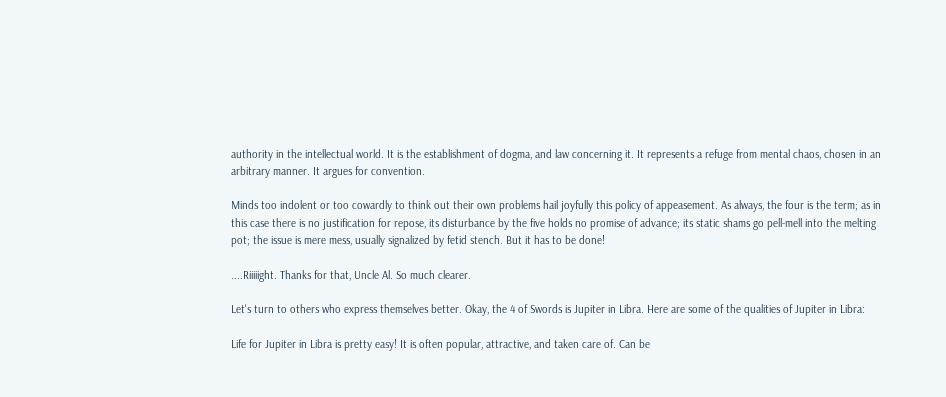authority in the intellectual world. It is the establishment of dogma, and law concerning it. It represents a refuge from mental chaos, chosen in an arbitrary manner. It argues for convention.

Minds too indolent or too cowardly to think out their own problems hail joyfully this policy of appeasement. As always, the four is the term; as in this case there is no justification for repose, its disturbance by the five holds no promise of advance; its static shams go pell-mell into the melting pot; the issue is mere mess, usually signalized by fetid stench. But it has to be done!

....Riiiiight. Thanks for that, Uncle Al. So much clearer.

Let's turn to others who express themselves better. Okay, the 4 of Swords is Jupiter in Libra. Here are some of the qualities of Jupiter in Libra:

Life for Jupiter in Libra is pretty easy! It is often popular, attractive, and taken care of. Can be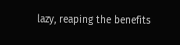lazy, reaping the benefits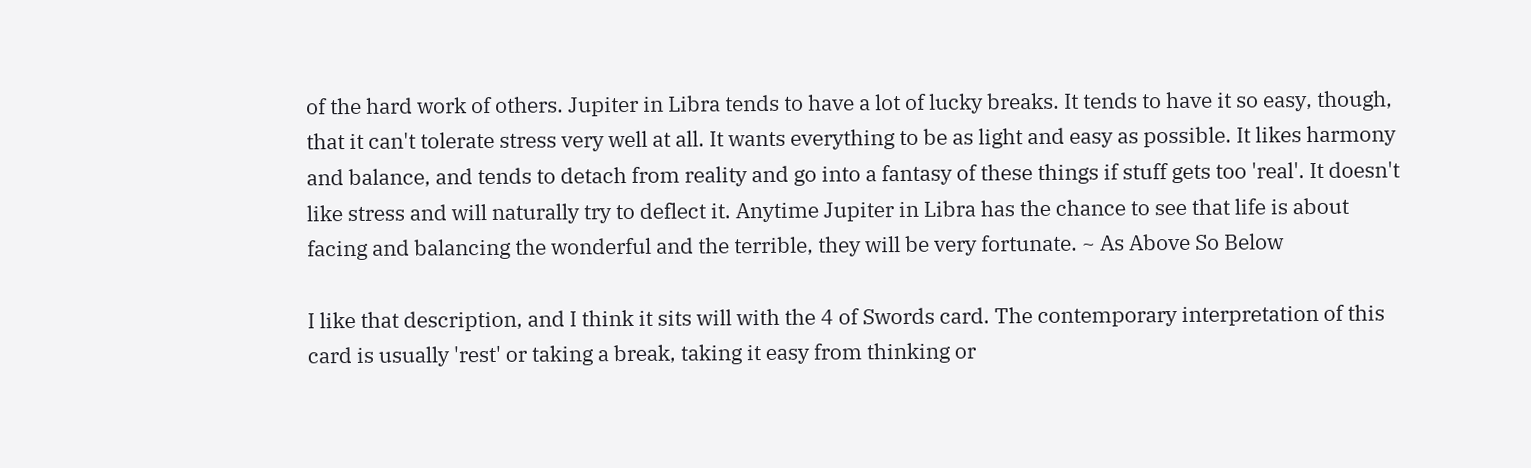of the hard work of others. Jupiter in Libra tends to have a lot of lucky breaks. It tends to have it so easy, though, that it can't tolerate stress very well at all. It wants everything to be as light and easy as possible. It likes harmony and balance, and tends to detach from reality and go into a fantasy of these things if stuff gets too 'real'. It doesn't like stress and will naturally try to deflect it. Anytime Jupiter in Libra has the chance to see that life is about facing and balancing the wonderful and the terrible, they will be very fortunate. ~ As Above So Below

I like that description, and I think it sits will with the 4 of Swords card. The contemporary interpretation of this card is usually 'rest' or taking a break, taking it easy from thinking or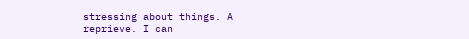stressing about things. A reprieve. I can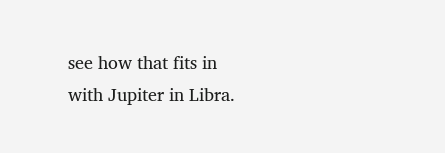see how that fits in with Jupiter in Libra.